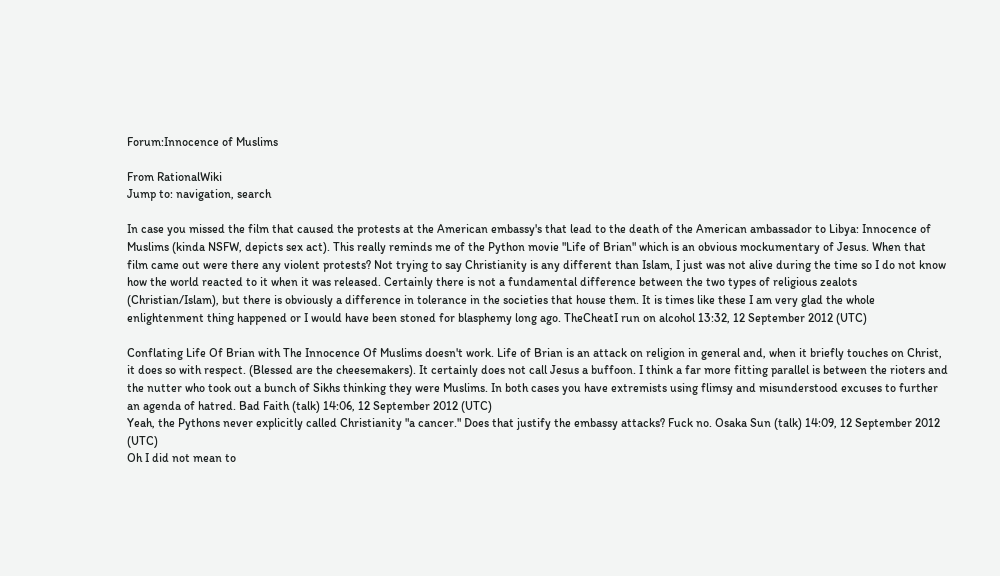Forum:Innocence of Muslims

From RationalWiki
Jump to: navigation, search

In case you missed the film that caused the protests at the American embassy's that lead to the death of the American ambassador to Libya: Innocence of Muslims (kinda NSFW, depicts sex act). This really reminds me of the Python movie "Life of Brian" which is an obvious mockumentary of Jesus. When that film came out were there any violent protests? Not trying to say Christianity is any different than Islam, I just was not alive during the time so I do not know how the world reacted to it when it was released. Certainly there is not a fundamental difference between the two types of religious zealots (Christian/Islam), but there is obviously a difference in tolerance in the societies that house them. It is times like these I am very glad the whole enlightenment thing happened or I would have been stoned for blasphemy long ago. TheCheatI run on alcohol 13:32, 12 September 2012 (UTC)

Conflating Life Of Brian with The Innocence Of Muslims doesn't work. Life of Brian is an attack on religion in general and, when it briefly touches on Christ, it does so with respect. (Blessed are the cheesemakers). It certainly does not call Jesus a buffoon. I think a far more fitting parallel is between the rioters and the nutter who took out a bunch of Sikhs thinking they were Muslims. In both cases you have extremists using flimsy and misunderstood excuses to further an agenda of hatred. Bad Faith (talk) 14:06, 12 September 2012 (UTC)
Yeah, the Pythons never explicitly called Christianity "a cancer." Does that justify the embassy attacks? Fuck no. Osaka Sun (talk) 14:09, 12 September 2012 (UTC)
Oh I did not mean to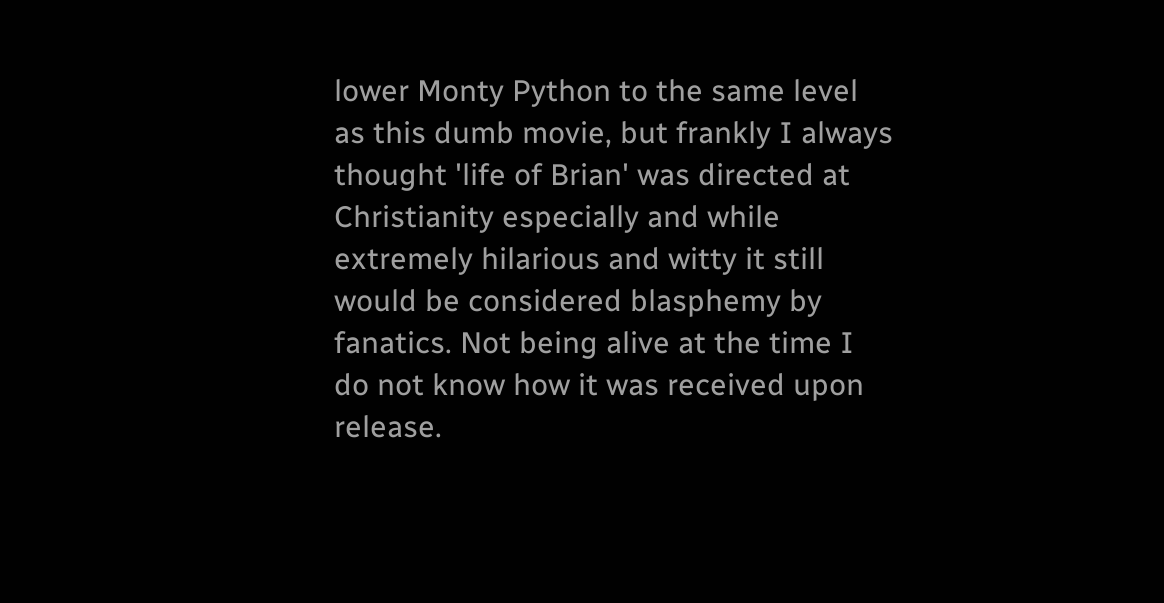lower Monty Python to the same level as this dumb movie, but frankly I always thought 'life of Brian' was directed at Christianity especially and while extremely hilarious and witty it still would be considered blasphemy by fanatics. Not being alive at the time I do not know how it was received upon release.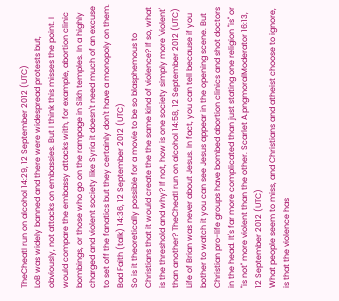TheCheatI run on alcohol 14:29, 12 September 2012 (UTC)
LoB was widely banned and there were widespread protests but, obviously, not attacks on embassies. But I think this misses the point. I would compare the embassy attacks with, for example, abortion clinic bombings, or those who go on the rampage in Sikh temples. In a highly charged and violent society like Syria it doesn't need much of an excuse to set off the fanatics but they certainly don't have a monopoly on them. Bad Faith (talk) 14:36, 12 September 2012 (UTC)
So is it theoretically possible for a movie to be so blasphemous to Christians that it would create the the same kind of violence? If so, what is the threshold and why? If not, how is one society simply more 'violent' than another? TheCheatI run on alcohol 14:58, 12 September 2012 (UTC)
Life of Brian was never about Jesus. In fact, you can tell because if you bother to watch it you can see Jesus appear in the opening scene. But Christian pro-life groups have bombed abortion clinics and shot doctors in the head. It's far more complicated than just stating one religion "is" or "is not" more violent than the other. Scarlet A.pngmoralModerator 16:13, 12 September 2012 (UTC)
What people seem to miss, and Christians and atheist choose to ignore, is that the violence has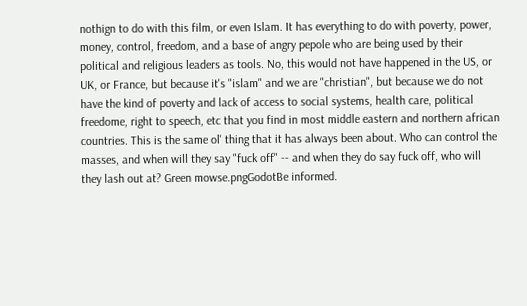nothign to do with this film, or even Islam. It has everything to do with poverty, power, money, control, freedom, and a base of angry pepole who are being used by their political and religious leaders as tools. No, this would not have happened in the US, or UK, or France, but because it's "islam" and we are "christian", but because we do not have the kind of poverty and lack of access to social systems, health care, political freedome, right to speech, etc that you find in most middle eastern and northern african countries. This is the same ol' thing that it has always been about. Who can control the masses, and when will they say "fuck off" -- and when they do say fuck off, who will they lash out at? Green mowse.pngGodotBe informed.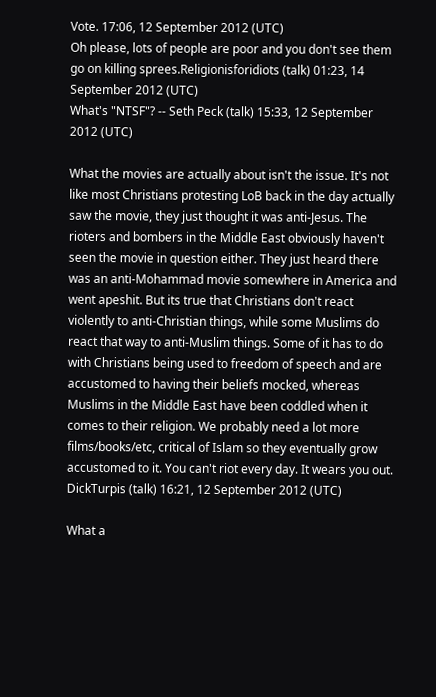Vote. 17:06, 12 September 2012 (UTC)
Oh please, lots of people are poor and you don't see them go on killing sprees.Religionisforidiots (talk) 01:23, 14 September 2012 (UTC)
What's "NTSF"? -- Seth Peck (talk) 15:33, 12 September 2012 (UTC)

What the movies are actually about isn't the issue. It's not like most Christians protesting LoB back in the day actually saw the movie, they just thought it was anti-Jesus. The rioters and bombers in the Middle East obviously haven't seen the movie in question either. They just heard there was an anti-Mohammad movie somewhere in America and went apeshit. But its true that Christians don't react violently to anti-Christian things, while some Muslims do react that way to anti-Muslim things. Some of it has to do with Christians being used to freedom of speech and are accustomed to having their beliefs mocked, whereas Muslims in the Middle East have been coddled when it comes to their religion. We probably need a lot more films/books/etc, critical of Islam so they eventually grow accustomed to it. You can't riot every day. It wears you out. DickTurpis (talk) 16:21, 12 September 2012 (UTC)

What a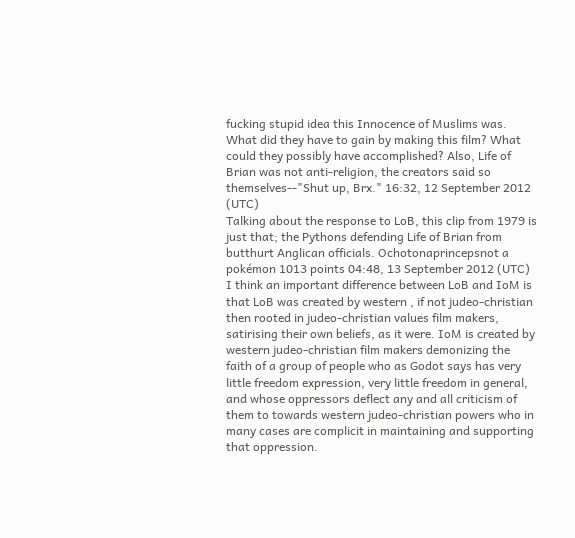fucking stupid idea this Innocence of Muslims was. What did they have to gain by making this film? What could they possibly have accomplished? Also, Life of Brian was not anti-religion, the creators said so themselves--"Shut up, Brx." 16:32, 12 September 2012 (UTC)
Talking about the response to LoB, this clip from 1979 is just that; the Pythons defending Life of Brian from butthurt Anglican officials. Ochotonaprincepsnot a pokémon 1013 points 04:48, 13 September 2012 (UTC)
I think an important difference between LoB and IoM is that LoB was created by western , if not judeo-christian then rooted in judeo-christian values film makers, satirising their own beliefs, as it were. IoM is created by western judeo-christian film makers demonizing the faith of a group of people who as Godot says has very little freedom expression, very little freedom in general, and whose oppressors deflect any and all criticism of them to towards western judeo-christian powers who in many cases are complicit in maintaining and supporting that oppression.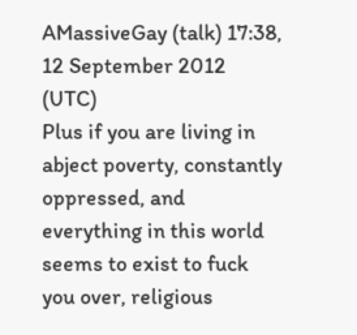AMassiveGay (talk) 17:38, 12 September 2012 (UTC)
Plus if you are living in abject poverty, constantly oppressed, and everything in this world seems to exist to fuck you over, religious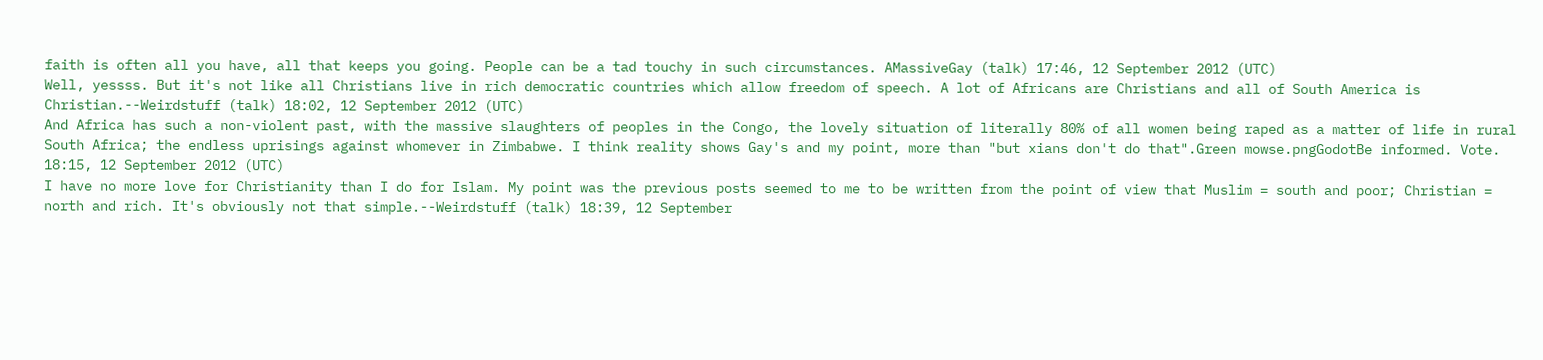faith is often all you have, all that keeps you going. People can be a tad touchy in such circumstances. AMassiveGay (talk) 17:46, 12 September 2012 (UTC)
Well, yessss. But it's not like all Christians live in rich democratic countries which allow freedom of speech. A lot of Africans are Christians and all of South America is Christian.--Weirdstuff (talk) 18:02, 12 September 2012 (UTC)
And Africa has such a non-violent past, with the massive slaughters of peoples in the Congo, the lovely situation of literally 80% of all women being raped as a matter of life in rural South Africa; the endless uprisings against whomever in Zimbabwe. I think reality shows Gay's and my point, more than "but xians don't do that".Green mowse.pngGodotBe informed. Vote. 18:15, 12 September 2012 (UTC)
I have no more love for Christianity than I do for Islam. My point was the previous posts seemed to me to be written from the point of view that Muslim = south and poor; Christian = north and rich. It's obviously not that simple.--Weirdstuff (talk) 18:39, 12 September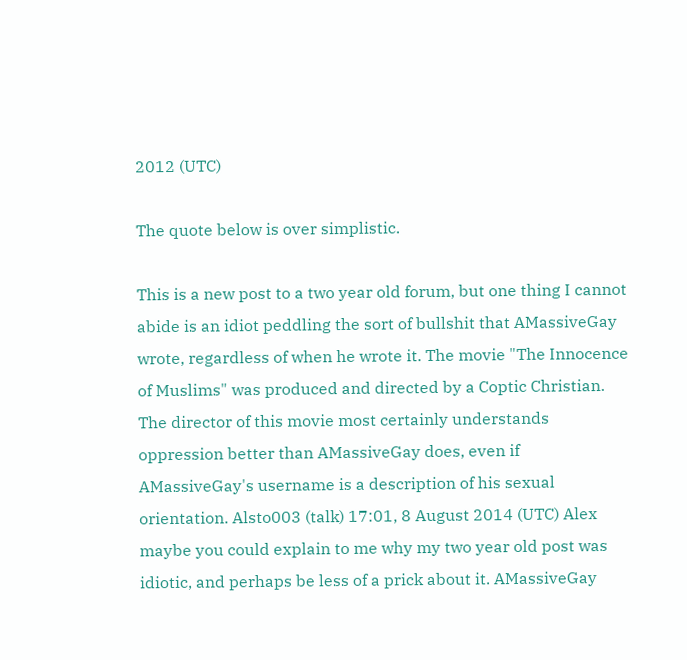2012 (UTC)

The quote below is over simplistic.

This is a new post to a two year old forum, but one thing I cannot abide is an idiot peddling the sort of bullshit that AMassiveGay wrote, regardless of when he wrote it. The movie "The Innocence of Muslims" was produced and directed by a Coptic Christian. The director of this movie most certainly understands oppression better than AMassiveGay does, even if AMassiveGay's username is a description of his sexual orientation. Alsto003 (talk) 17:01, 8 August 2014 (UTC) Alex
maybe you could explain to me why my two year old post was idiotic, and perhaps be less of a prick about it. AMassiveGay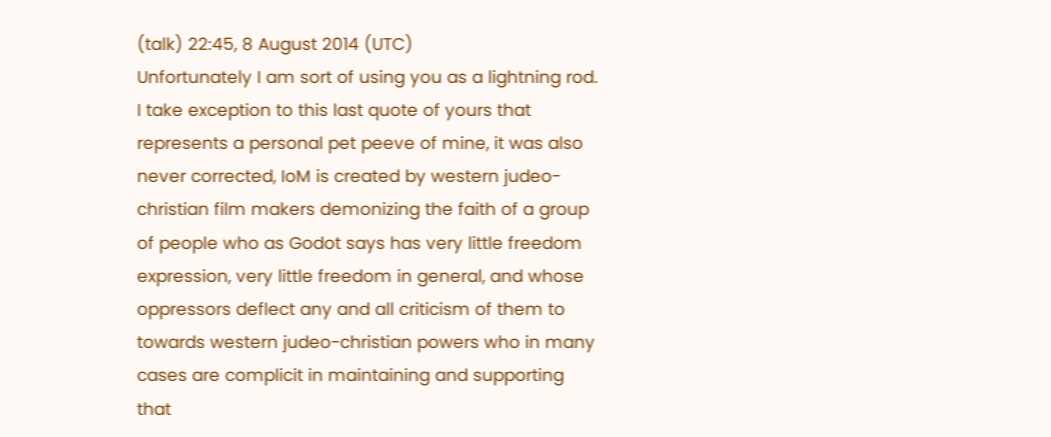(talk) 22:45, 8 August 2014 (UTC)
Unfortunately I am sort of using you as a lightning rod. I take exception to this last quote of yours that represents a personal pet peeve of mine, it was also never corrected, IoM is created by western judeo-christian film makers demonizing the faith of a group of people who as Godot says has very little freedom expression, very little freedom in general, and whose oppressors deflect any and all criticism of them to towards western judeo-christian powers who in many cases are complicit in maintaining and supporting that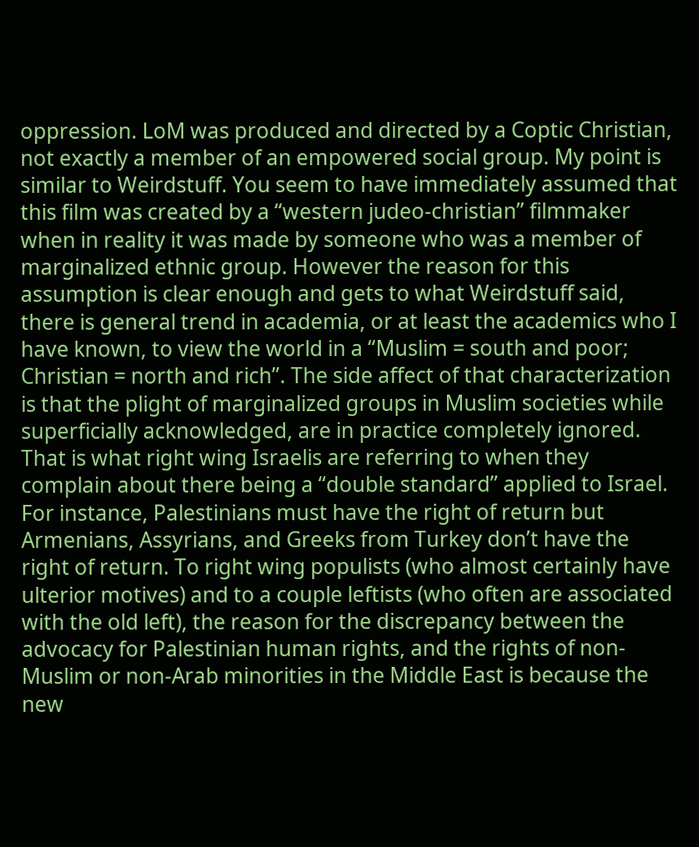oppression. LoM was produced and directed by a Coptic Christian, not exactly a member of an empowered social group. My point is similar to Weirdstuff. You seem to have immediately assumed that this film was created by a “western judeo-christian” filmmaker when in reality it was made by someone who was a member of marginalized ethnic group. However the reason for this assumption is clear enough and gets to what Weirdstuff said, there is general trend in academia, or at least the academics who I have known, to view the world in a “Muslim = south and poor; Christian = north and rich”. The side affect of that characterization is that the plight of marginalized groups in Muslim societies while superficially acknowledged, are in practice completely ignored. That is what right wing Israelis are referring to when they complain about there being a “double standard” applied to Israel. For instance, Palestinians must have the right of return but Armenians, Assyrians, and Greeks from Turkey don’t have the right of return. To right wing populists (who almost certainly have ulterior motives) and to a couple leftists (who often are associated with the old left), the reason for the discrepancy between the advocacy for Palestinian human rights, and the rights of non-Muslim or non-Arab minorities in the Middle East is because the new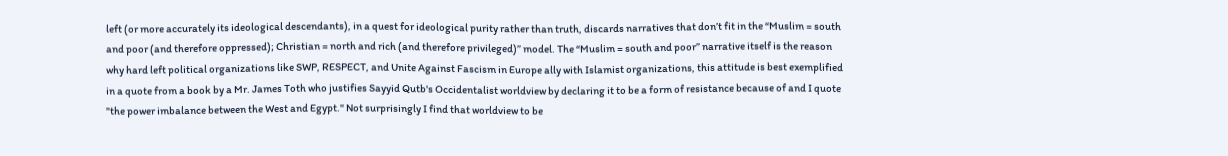left (or more accurately its ideological descendants), in a quest for ideological purity rather than truth, discards narratives that don’t fit in the “Muslim = south and poor (and therefore oppressed); Christian = north and rich (and therefore privileged)” model. The “Muslim = south and poor” narrative itself is the reason why hard left political organizations like SWP, RESPECT, and Unite Against Fascism in Europe ally with Islamist organizations, this attitude is best exemplified in a quote from a book by a Mr. James Toth who justifies Sayyid Qutb's Occidentalist worldview by declaring it to be a form of resistance because of and I quote "the power imbalance between the West and Egypt." Not surprisingly I find that worldview to be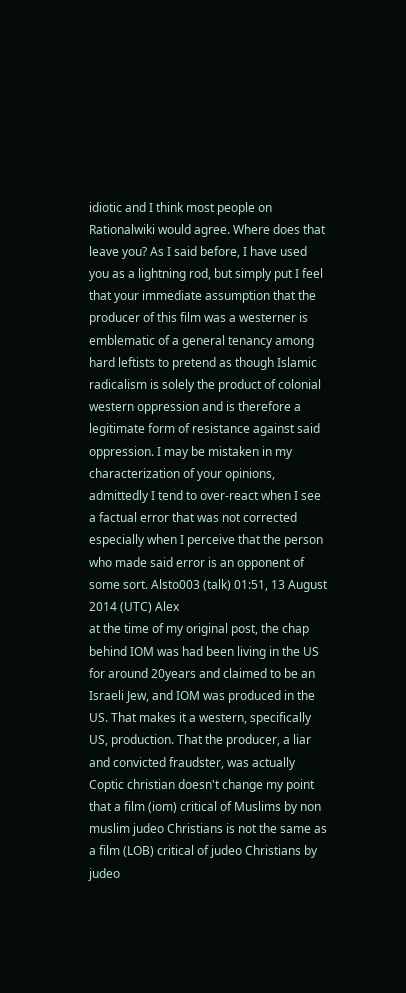idiotic and I think most people on Rationalwiki would agree. Where does that leave you? As I said before, I have used you as a lightning rod, but simply put I feel that your immediate assumption that the producer of this film was a westerner is emblematic of a general tenancy among hard leftists to pretend as though Islamic radicalism is solely the product of colonial western oppression and is therefore a legitimate form of resistance against said oppression. I may be mistaken in my characterization of your opinions, admittedly I tend to over-react when I see a factual error that was not corrected especially when I perceive that the person who made said error is an opponent of some sort. Alsto003 (talk) 01:51, 13 August 2014 (UTC) Alex
at the time of my original post, the chap behind IOM was had been living in the US for around 20years and claimed to be an Israeli Jew, and IOM was produced in the US. That makes it a western, specifically US, production. That the producer, a liar and convicted fraudster, was actually Coptic christian doesn't change my point that a film (iom) critical of Muslims by non muslim judeo Christians is not the same as a film (LOB) critical of judeo Christians by judeo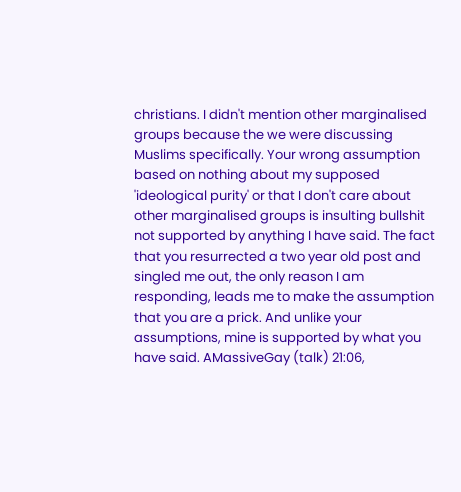christians. I didn't mention other marginalised groups because the we were discussing Muslims specifically. Your wrong assumption based on nothing about my supposed 'ideological purity' or that I don't care about other marginalised groups is insulting bullshit not supported by anything I have said. The fact that you resurrected a two year old post and singled me out, the only reason I am responding, leads me to make the assumption that you are a prick. And unlike your assumptions, mine is supported by what you have said. AMassiveGay (talk) 21:06,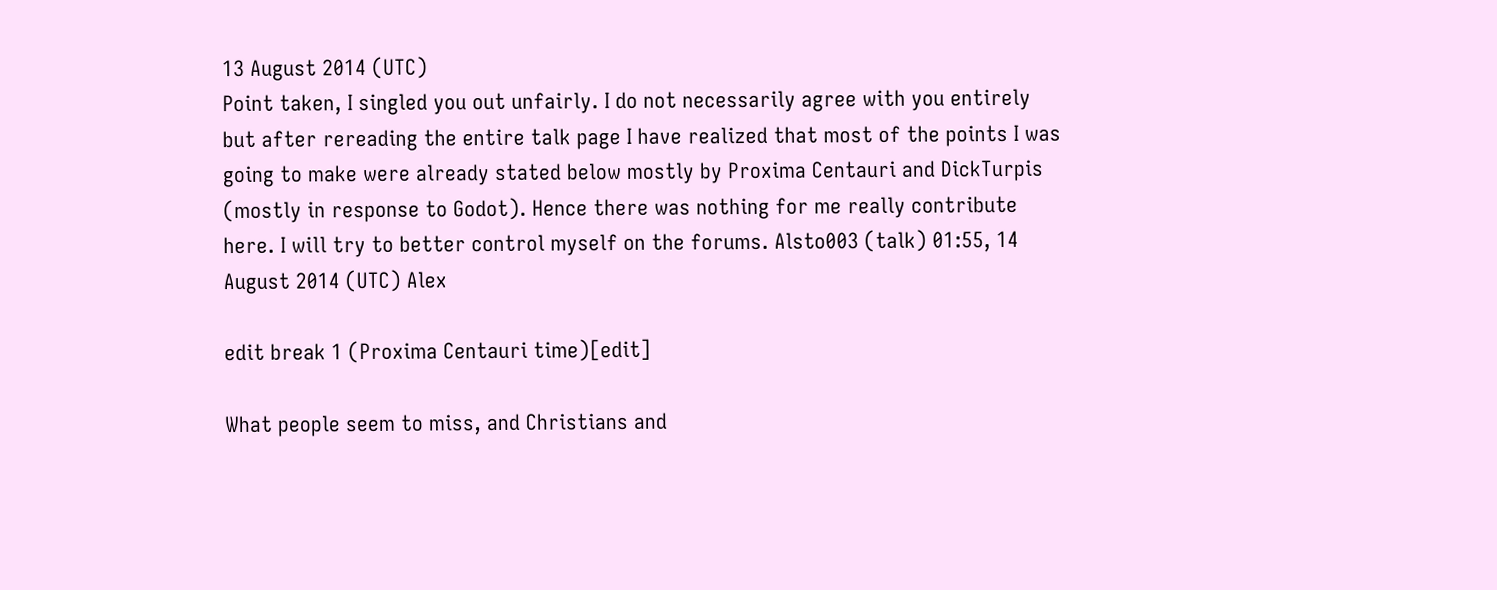13 August 2014 (UTC)
Point taken, I singled you out unfairly. I do not necessarily agree with you entirely but after rereading the entire talk page I have realized that most of the points I was going to make were already stated below mostly by Proxima Centauri and DickTurpis (mostly in response to Godot). Hence there was nothing for me really contribute here. I will try to better control myself on the forums. Alsto003 (talk) 01:55, 14 August 2014 (UTC) Alex

edit break 1 (Proxima Centauri time)[edit]

What people seem to miss, and Christians and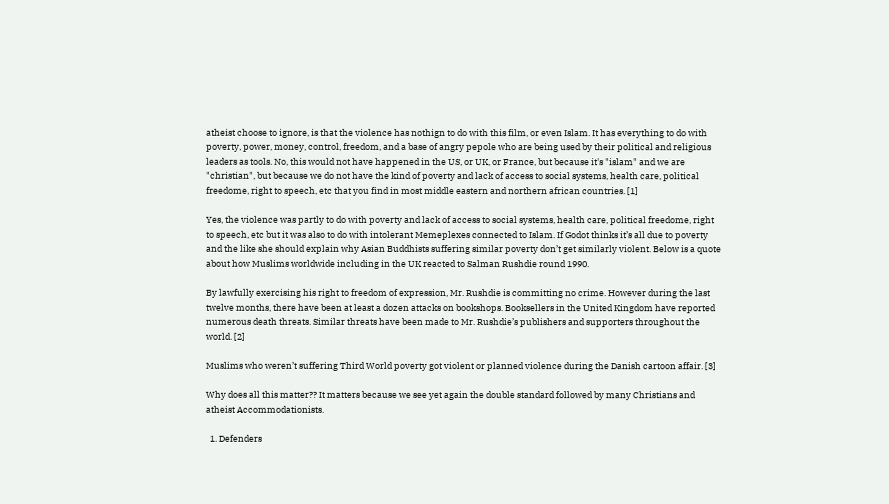atheist choose to ignore, is that the violence has nothign to do with this film, or even Islam. It has everything to do with poverty, power, money, control, freedom, and a base of angry pepole who are being used by their political and religious leaders as tools. No, this would not have happened in the US, or UK, or France, but because it's "islam" and we are "christian", but because we do not have the kind of poverty and lack of access to social systems, health care, political freedome, right to speech, etc that you find in most middle eastern and northern african countries. [1]

Yes, the violence was partly to do with poverty and lack of access to social systems, health care, political freedome, right to speech, etc but it was also to do with intolerant Memeplexes connected to Islam. If Godot thinks it’s all due to poverty and the like she should explain why Asian Buddhists suffering similar poverty don’t get similarly violent. Below is a quote about how Muslims worldwide including in the UK reacted to Salman Rushdie round 1990.

By lawfully exercising his right to freedom of expression, Mr. Rushdie is committing no crime. However during the last twelve months, there have been at least a dozen attacks on bookshops. Booksellers in the United Kingdom have reported numerous death threats. Similar threats have been made to Mr. Rushdie’s publishers and supporters throughout the world. [2]

Muslims who weren’t suffering Third World poverty got violent or planned violence during the Danish cartoon affair. [3]

Why does all this matter?? It matters because we see yet again the double standard followed by many Christians and atheist Accommodationists.

  1. Defenders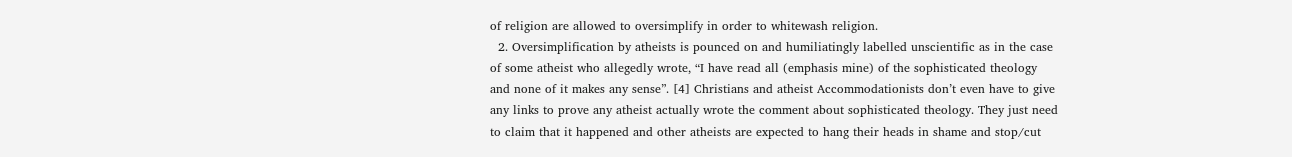of religion are allowed to oversimplify in order to whitewash religion.
  2. Oversimplification by atheists is pounced on and humiliatingly labelled unscientific as in the case of some atheist who allegedly wrote, “I have read all (emphasis mine) of the sophisticated theology and none of it makes any sense”. [4] Christians and atheist Accommodationists don’t even have to give any links to prove any atheist actually wrote the comment about sophisticated theology. They just need to claim that it happened and other atheists are expected to hang their heads in shame and stop/cut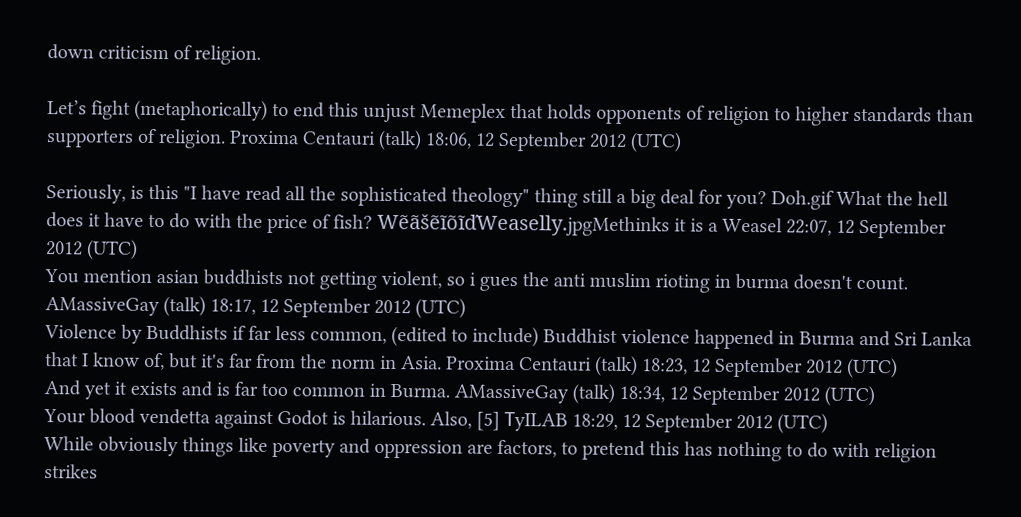down criticism of religion.

Let’s fight (metaphorically) to end this unjust Memeplex that holds opponents of religion to higher standards than supporters of religion. Proxima Centauri (talk) 18:06, 12 September 2012 (UTC)

Seriously, is this "I have read all the sophisticated theology" thing still a big deal for you? Doh.gif What the hell does it have to do with the price of fish? WẽãšẽĩõĩďWeaselly.jpgMethinks it is a Weasel 22:07, 12 September 2012 (UTC)
You mention asian buddhists not getting violent, so i gues the anti muslim rioting in burma doesn't count. AMassiveGay (talk) 18:17, 12 September 2012 (UTC)
Violence by Buddhists if far less common, (edited to include) Buddhist violence happened in Burma and Sri Lanka that I know of, but it's far from the norm in Asia. Proxima Centauri (talk) 18:23, 12 September 2012 (UTC)
And yet it exists and is far too common in Burma. AMassiveGay (talk) 18:34, 12 September 2012 (UTC)
Your blood vendetta against Godot is hilarious. Also, [5] ТyILAB 18:29, 12 September 2012 (UTC)
While obviously things like poverty and oppression are factors, to pretend this has nothing to do with religion strikes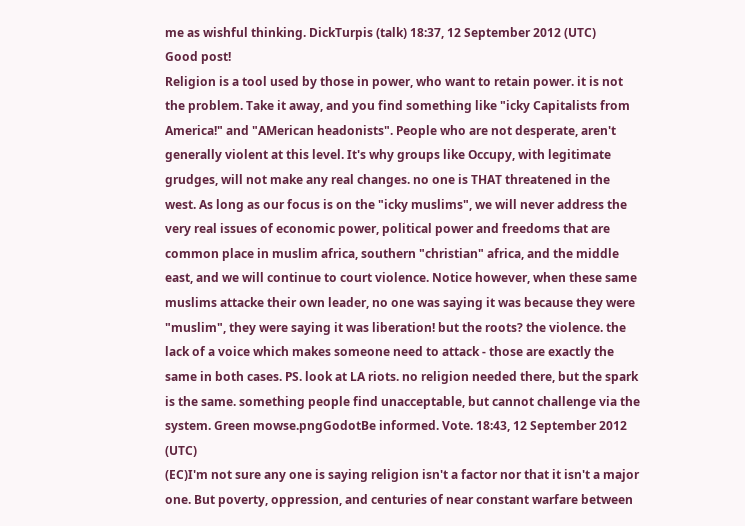me as wishful thinking. DickTurpis (talk) 18:37, 12 September 2012 (UTC)
Good post!
Religion is a tool used by those in power, who want to retain power. it is not the problem. Take it away, and you find something like "icky Capitalists from America!" and "AMerican headonists". People who are not desperate, aren't generally violent at this level. It's why groups like Occupy, with legitimate grudges, will not make any real changes. no one is THAT threatened in the west. As long as our focus is on the "icky muslims", we will never address the very real issues of economic power, political power and freedoms that are common place in muslim africa, southern "christian" africa, and the middle east, and we will continue to court violence. Notice however, when these same muslims attacke their own leader, no one was saying it was because they were "muslim", they were saying it was liberation! but the roots? the violence. the lack of a voice which makes someone need to attack - those are exactly the same in both cases. PS. look at LA riots. no religion needed there, but the spark is the same. something people find unacceptable, but cannot challenge via the system. Green mowse.pngGodotBe informed. Vote. 18:43, 12 September 2012 (UTC)
(EC)I'm not sure any one is saying religion isn't a factor nor that it isn't a major one. But poverty, oppression, and centuries of near constant warfare between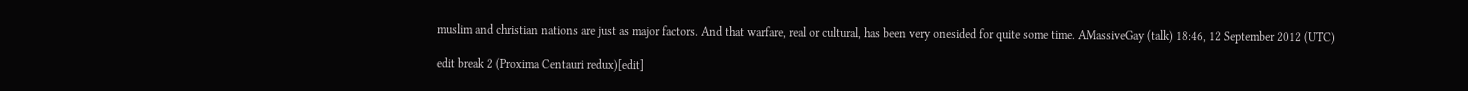muslim and christian nations are just as major factors. And that warfare, real or cultural, has been very onesided for quite some time. AMassiveGay (talk) 18:46, 12 September 2012 (UTC)

edit break 2 (Proxima Centauri redux)[edit]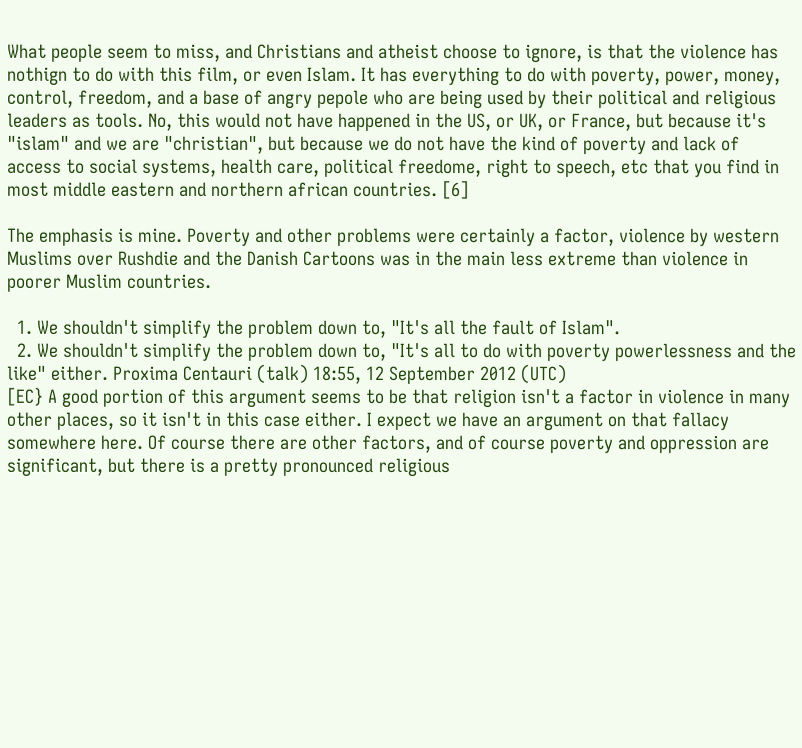What people seem to miss, and Christians and atheist choose to ignore, is that the violence has nothign to do with this film, or even Islam. It has everything to do with poverty, power, money, control, freedom, and a base of angry pepole who are being used by their political and religious leaders as tools. No, this would not have happened in the US, or UK, or France, but because it's "islam" and we are "christian", but because we do not have the kind of poverty and lack of access to social systems, health care, political freedome, right to speech, etc that you find in most middle eastern and northern african countries. [6]

The emphasis is mine. Poverty and other problems were certainly a factor, violence by western Muslims over Rushdie and the Danish Cartoons was in the main less extreme than violence in poorer Muslim countries.

  1. We shouldn't simplify the problem down to, "It's all the fault of Islam".
  2. We shouldn't simplify the problem down to, "It's all to do with poverty powerlessness and the like" either. Proxima Centauri (talk) 18:55, 12 September 2012 (UTC)
[EC} A good portion of this argument seems to be that religion isn't a factor in violence in many other places, so it isn't in this case either. I expect we have an argument on that fallacy somewhere here. Of course there are other factors, and of course poverty and oppression are significant, but there is a pretty pronounced religious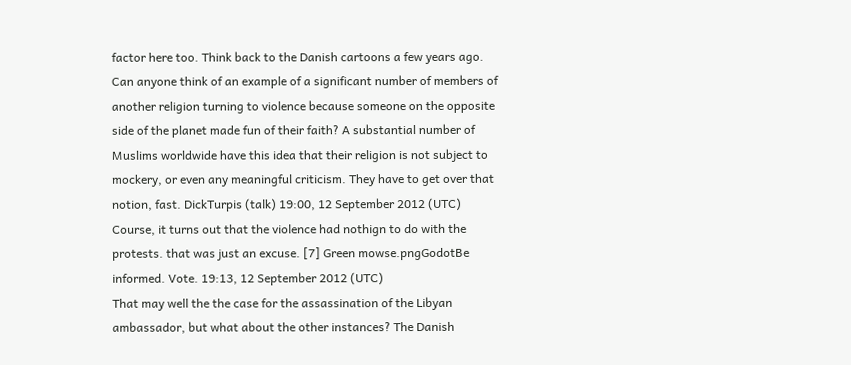factor here too. Think back to the Danish cartoons a few years ago. Can anyone think of an example of a significant number of members of another religion turning to violence because someone on the opposite side of the planet made fun of their faith? A substantial number of Muslims worldwide have this idea that their religion is not subject to mockery, or even any meaningful criticism. They have to get over that notion, fast. DickTurpis (talk) 19:00, 12 September 2012 (UTC)
Course, it turns out that the violence had nothign to do with the protests. that was just an excuse. [7] Green mowse.pngGodotBe informed. Vote. 19:13, 12 September 2012 (UTC)
That may well the the case for the assassination of the Libyan ambassador, but what about the other instances? The Danish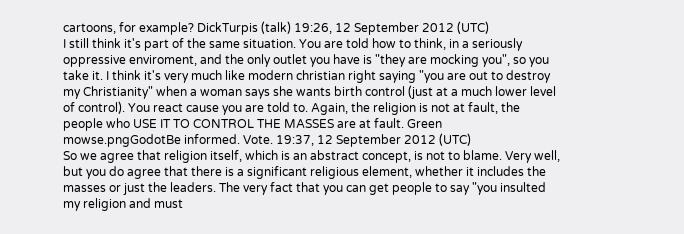cartoons, for example? DickTurpis (talk) 19:26, 12 September 2012 (UTC)
I still think it's part of the same situation. You are told how to think, in a seriously oppressive enviroment, and the only outlet you have is "they are mocking you", so you take it. I think it's very much like modern christian right saying "you are out to destroy my Christianity" when a woman says she wants birth control (just at a much lower level of control). You react cause you are told to. Again, the religion is not at fault, the people who USE IT TO CONTROL THE MASSES are at fault. Green mowse.pngGodotBe informed. Vote. 19:37, 12 September 2012 (UTC)
So we agree that religion itself, which is an abstract concept, is not to blame. Very well, but you do agree that there is a significant religious element, whether it includes the masses or just the leaders. The very fact that you can get people to say "you insulted my religion and must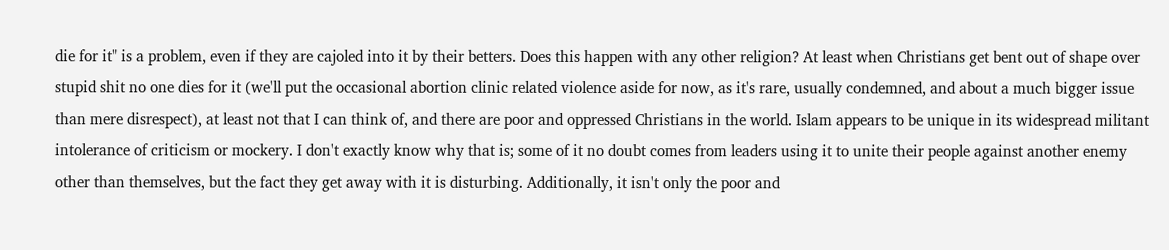die for it" is a problem, even if they are cajoled into it by their betters. Does this happen with any other religion? At least when Christians get bent out of shape over stupid shit no one dies for it (we'll put the occasional abortion clinic related violence aside for now, as it's rare, usually condemned, and about a much bigger issue than mere disrespect), at least not that I can think of, and there are poor and oppressed Christians in the world. Islam appears to be unique in its widespread militant intolerance of criticism or mockery. I don't exactly know why that is; some of it no doubt comes from leaders using it to unite their people against another enemy other than themselves, but the fact they get away with it is disturbing. Additionally, it isn't only the poor and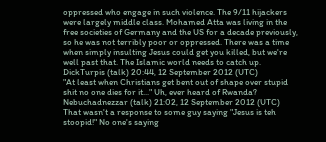oppressed who engage in such violence. The 9/11 hijackers were largely middle class. Mohamed Atta was living in the free societies of Germany and the US for a decade previously, so he was not terribly poor or oppressed. There was a time when simply insulting Jesus could get you killed, but we're well past that. The Islamic world needs to catch up. DickTurpis (talk) 20:44, 12 September 2012 (UTC)
"At least when Christians get bent out of shape over stupid shit no one dies for it..." Uh, ever heard of Rwanda? Nebuchadnezzar (talk) 21:02, 12 September 2012 (UTC)
That wasn't a response to some guy saying "Jesus is teh stoopid!" No one's saying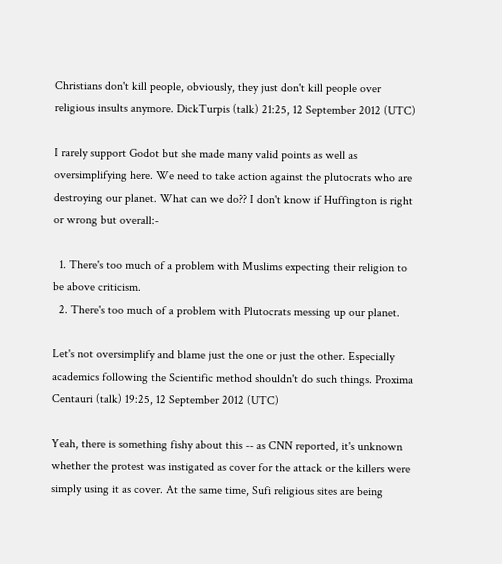Christians don't kill people, obviously, they just don't kill people over religious insults anymore. DickTurpis (talk) 21:25, 12 September 2012 (UTC)

I rarely support Godot but she made many valid points as well as oversimplifying here. We need to take action against the plutocrats who are destroying our planet. What can we do?? I don't know if Huffington is right or wrong but overall:-

  1. There's too much of a problem with Muslims expecting their religion to be above criticism.
  2. There's too much of a problem with Plutocrats messing up our planet.

Let's not oversimplify and blame just the one or just the other. Especially academics following the Scientific method shouldn't do such things. Proxima Centauri (talk) 19:25, 12 September 2012 (UTC)

Yeah, there is something fishy about this -- as CNN reported, it's unknown whether the protest was instigated as cover for the attack or the killers were simply using it as cover. At the same time, Sufi religious sites are being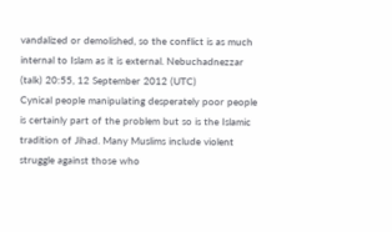vandalized or demolished, so the conflict is as much internal to Islam as it is external. Nebuchadnezzar (talk) 20:55, 12 September 2012 (UTC)
Cynical people manipulating desperately poor people is certainly part of the problem but so is the Islamic tradition of Jihad. Many Muslims include violent struggle against those who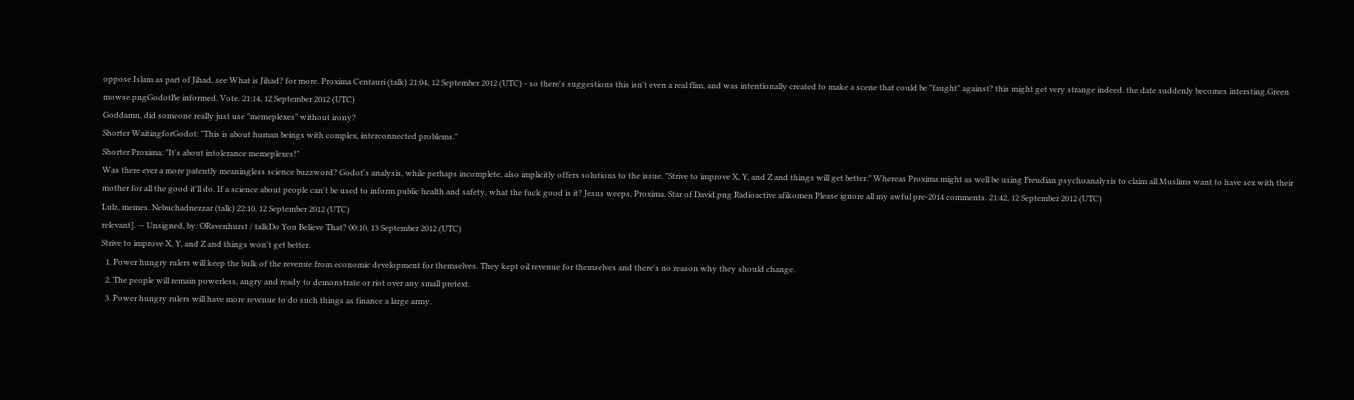oppose Islam as part of Jihad, see What is Jihad? for more. Proxima Centauri (talk) 21:04, 12 September 2012 (UTC) - so there's suggestions this isn't even a real flim, and was intentionally created to make a scene that could be "faught" against? this might get very strange indeed. the date suddenly becomes intersting.Green mowse.pngGodotBe informed. Vote. 21:14, 12 September 2012 (UTC)
Goddamn, did someone really just use "memeplexes" without irony?
Shorter WaitingforGodot: "This is about human beings with complex, interconnected problems."
Shorter Proxima: "It's about intolerance memeplexes!"
Was there ever a more patently meaningless science buzzword? Godot's analysis, while perhaps incomplete, also implicitly offers solutions to the issue. "Strive to improve X, Y, and Z and things will get better." Whereas Proxima might as well be using Freudian psychoanalysis to claim all Muslims want to have sex with their mother for all the good it'll do. If a science about people can't be used to inform public health and safety, what the fuck good is it? Jesus weeps, Proxima. Star of David.png Radioactive afikomen Please ignore all my awful pre-2014 comments. 21:42, 12 September 2012 (UTC)
Lulz, memes. Nebuchadnezzar (talk) 22:10, 12 September 2012 (UTC)
relevant]. — Unsigned, by: ORavenhurst / talkDo You Believe That? 00:10, 13 September 2012 (UTC)
Strive to improve X, Y, and Z and things won't get better.
  1. Power hungry rulers will keep the bulk of the revenue from economic development for themselves. They kept oil revenue for themselves and there's no reason why they should change.
  2. The people will remain powerless, angry and ready to demonstrate or riot over any small pretext.
  3. Power hungry rulers will have more revenue to do such things as finance a large army.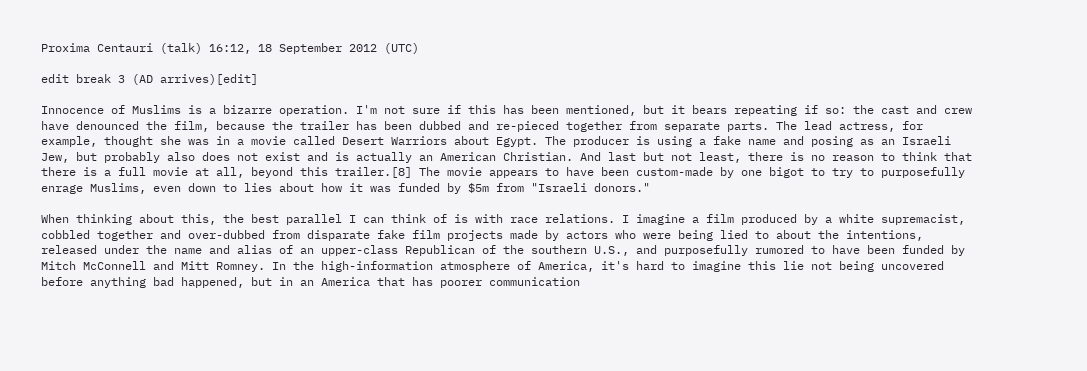Proxima Centauri (talk) 16:12, 18 September 2012 (UTC)

edit break 3 (AD arrives)[edit]

Innocence of Muslims is a bizarre operation. I'm not sure if this has been mentioned, but it bears repeating if so: the cast and crew have denounced the film, because the trailer has been dubbed and re-pieced together from separate parts. The lead actress, for example, thought she was in a movie called Desert Warriors about Egypt. The producer is using a fake name and posing as an Israeli Jew, but probably also does not exist and is actually an American Christian. And last but not least, there is no reason to think that there is a full movie at all, beyond this trailer.[8] The movie appears to have been custom-made by one bigot to try to purposefully enrage Muslims, even down to lies about how it was funded by $5m from "Israeli donors."

When thinking about this, the best parallel I can think of is with race relations. I imagine a film produced by a white supremacist, cobbled together and over-dubbed from disparate fake film projects made by actors who were being lied to about the intentions, released under the name and alias of an upper-class Republican of the southern U.S., and purposefully rumored to have been funded by Mitch McConnell and Mitt Romney. In the high-information atmosphere of America, it's hard to imagine this lie not being uncovered before anything bad happened, but in an America that has poorer communication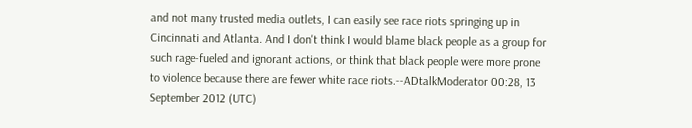and not many trusted media outlets, I can easily see race riots springing up in Cincinnati and Atlanta. And I don't think I would blame black people as a group for such rage-fueled and ignorant actions, or think that black people were more prone to violence because there are fewer white race riots.--ADtalkModerator 00:28, 13 September 2012 (UTC)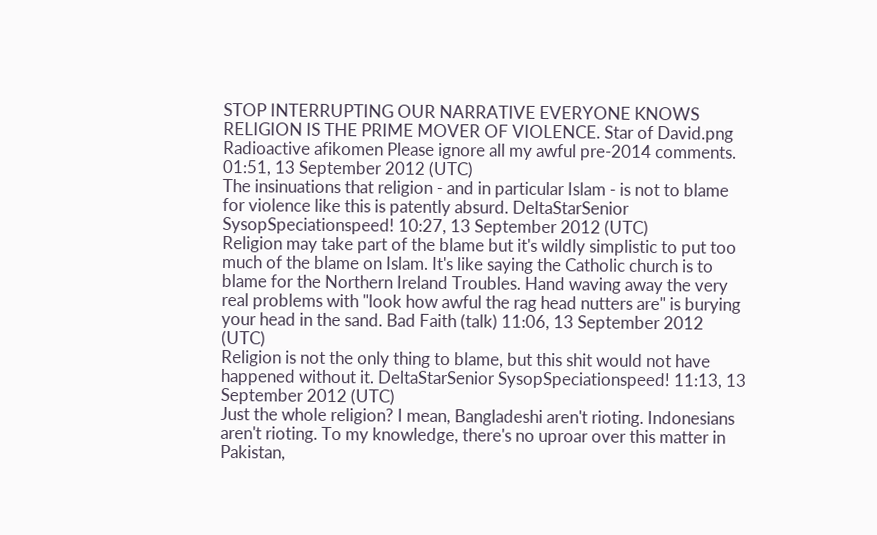STOP INTERRUPTING OUR NARRATIVE EVERYONE KNOWS RELIGION IS THE PRIME MOVER OF VIOLENCE. Star of David.png Radioactive afikomen Please ignore all my awful pre-2014 comments. 01:51, 13 September 2012 (UTC)
The insinuations that religion - and in particular Islam - is not to blame for violence like this is patently absurd. DeltaStarSenior SysopSpeciationspeed! 10:27, 13 September 2012 (UTC)
Religion may take part of the blame but it's wildly simplistic to put too much of the blame on Islam. It's like saying the Catholic church is to blame for the Northern Ireland Troubles. Hand waving away the very real problems with "look how awful the rag head nutters are" is burying your head in the sand. Bad Faith (talk) 11:06, 13 September 2012 (UTC)
Religion is not the only thing to blame, but this shit would not have happened without it. DeltaStarSenior SysopSpeciationspeed! 11:13, 13 September 2012 (UTC)
Just the whole religion? I mean, Bangladeshi aren't rioting. Indonesians aren't rioting. To my knowledge, there's no uproar over this matter in Pakistan,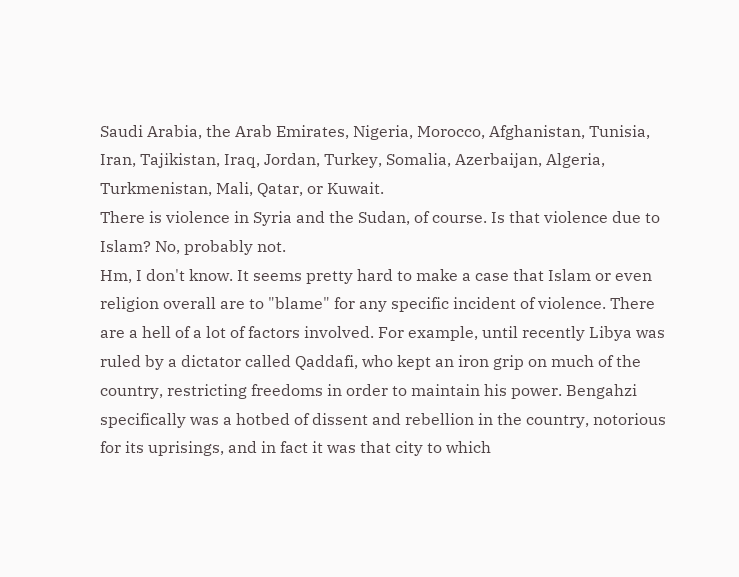Saudi Arabia, the Arab Emirates, Nigeria, Morocco, Afghanistan, Tunisia, Iran, Tajikistan, Iraq, Jordan, Turkey, Somalia, Azerbaijan, Algeria, Turkmenistan, Mali, Qatar, or Kuwait.
There is violence in Syria and the Sudan, of course. Is that violence due to Islam? No, probably not.
Hm, I don't know. It seems pretty hard to make a case that Islam or even religion overall are to "blame" for any specific incident of violence. There are a hell of a lot of factors involved. For example, until recently Libya was ruled by a dictator called Qaddafi, who kept an iron grip on much of the country, restricting freedoms in order to maintain his power. Bengahzi specifically was a hotbed of dissent and rebellion in the country, notorious for its uprisings, and in fact it was that city to which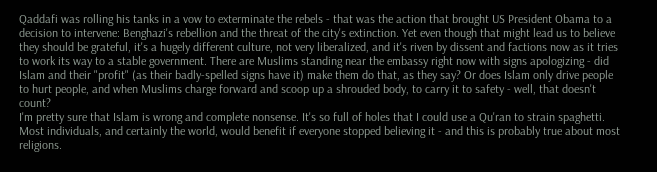Qaddafi was rolling his tanks in a vow to exterminate the rebels - that was the action that brought US President Obama to a decision to intervene: Benghazi's rebellion and the threat of the city's extinction. Yet even though that might lead us to believe they should be grateful, it's a hugely different culture, not very liberalized, and it's riven by dissent and factions now as it tries to work its way to a stable government. There are Muslims standing near the embassy right now with signs apologizing - did Islam and their "profit" (as their badly-spelled signs have it) make them do that, as they say? Or does Islam only drive people to hurt people, and when Muslims charge forward and scoop up a shrouded body, to carry it to safety - well, that doesn't count?
I'm pretty sure that Islam is wrong and complete nonsense. It's so full of holes that I could use a Qu'ran to strain spaghetti. Most individuals, and certainly the world, would benefit if everyone stopped believing it - and this is probably true about most religions.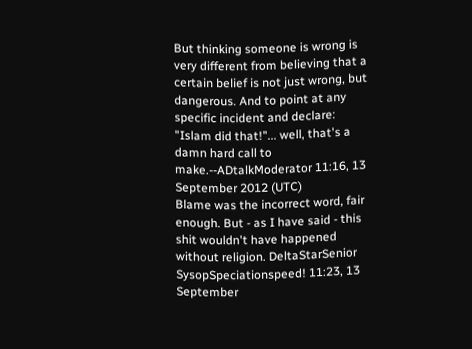But thinking someone is wrong is very different from believing that a certain belief is not just wrong, but dangerous. And to point at any specific incident and declare: "Islam did that!"... well, that's a damn hard call to make.--ADtalkModerator 11:16, 13 September 2012 (UTC)
Blame was the incorrect word, fair enough. But - as I have said - this shit wouldn't have happened without religion. DeltaStarSenior SysopSpeciationspeed! 11:23, 13 September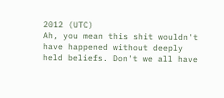2012 (UTC)
Ah, you mean this shit wouldn't have happened without deeply held beliefs. Don't we all have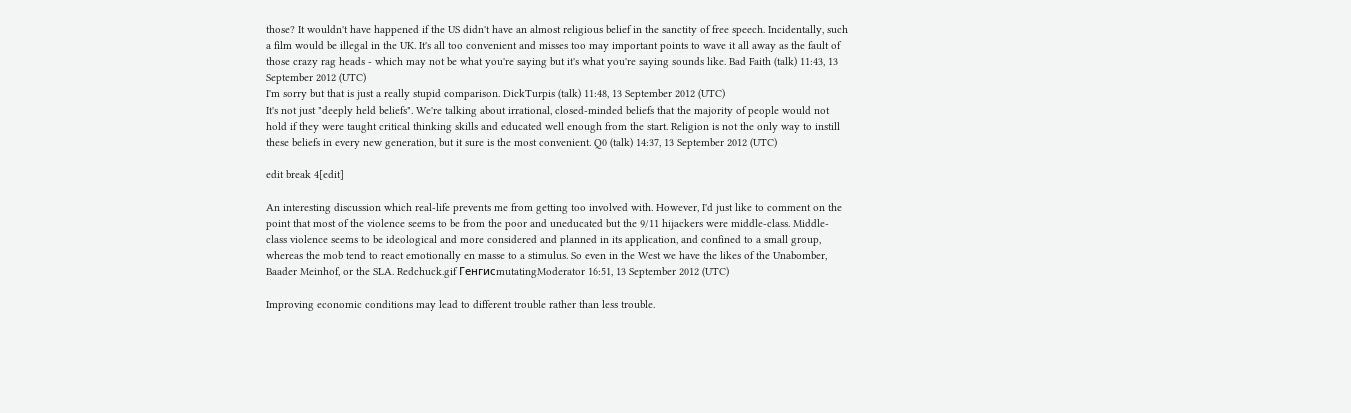those? It wouldn't have happened if the US didn't have an almost religious belief in the sanctity of free speech. Incidentally, such a film would be illegal in the UK. It's all too convenient and misses too may important points to wave it all away as the fault of those crazy rag heads - which may not be what you're saying but it's what you're saying sounds like. Bad Faith (talk) 11:43, 13 September 2012 (UTC)
I'm sorry but that is just a really stupid comparison. DickTurpis (talk) 11:48, 13 September 2012 (UTC)
It's not just "deeply held beliefs". We're talking about irrational, closed-minded beliefs that the majority of people would not hold if they were taught critical thinking skills and educated well enough from the start. Religion is not the only way to instill these beliefs in every new generation, but it sure is the most convenient. Q0 (talk) 14:37, 13 September 2012 (UTC)

edit break 4[edit]

An interesting discussion which real-life prevents me from getting too involved with. However, I'd just like to comment on the point that most of the violence seems to be from the poor and uneducated but the 9/11 hijackers were middle-class. Middle-class violence seems to be ideological and more considered and planned in its application, and confined to a small group, whereas the mob tend to react emotionally en masse to a stimulus. So even in the West we have the likes of the Unabomber, Baader Meinhof, or the SLA. Redchuck.gif ГенгисmutatingModerator 16:51, 13 September 2012 (UTC)

Improving economic conditions may lead to different trouble rather than less trouble.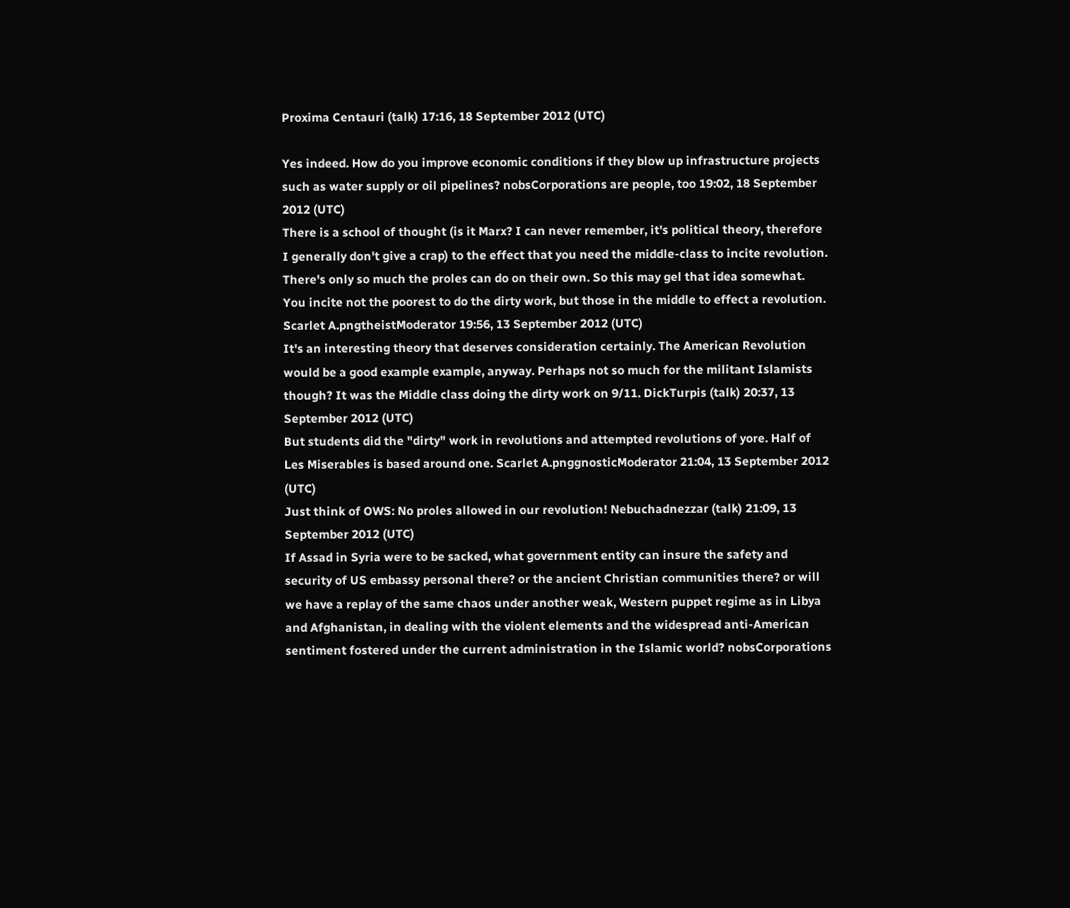Proxima Centauri (talk) 17:16, 18 September 2012 (UTC)

Yes indeed. How do you improve economic conditions if they blow up infrastructure projects such as water supply or oil pipelines? nobsCorporations are people, too 19:02, 18 September 2012 (UTC)
There is a school of thought (is it Marx? I can never remember, it's political theory, therefore I generally don't give a crap) to the effect that you need the middle-class to incite revolution. There's only so much the proles can do on their own. So this may gel that idea somewhat. You incite not the poorest to do the dirty work, but those in the middle to effect a revolution. Scarlet A.pngtheistModerator 19:56, 13 September 2012 (UTC)
It's an interesting theory that deserves consideration certainly. The American Revolution would be a good example example, anyway. Perhaps not so much for the militant Islamists though? It was the Middle class doing the dirty work on 9/11. DickTurpis (talk) 20:37, 13 September 2012 (UTC)
But students did the "dirty" work in revolutions and attempted revolutions of yore. Half of Les Miserables is based around one. Scarlet A.pnggnosticModerator 21:04, 13 September 2012 (UTC)
Just think of OWS: No proles allowed in our revolution! Nebuchadnezzar (talk) 21:09, 13 September 2012 (UTC)
If Assad in Syria were to be sacked, what government entity can insure the safety and security of US embassy personal there? or the ancient Christian communities there? or will we have a replay of the same chaos under another weak, Western puppet regime as in Libya and Afghanistan, in dealing with the violent elements and the widespread anti-American sentiment fostered under the current administration in the Islamic world? nobsCorporations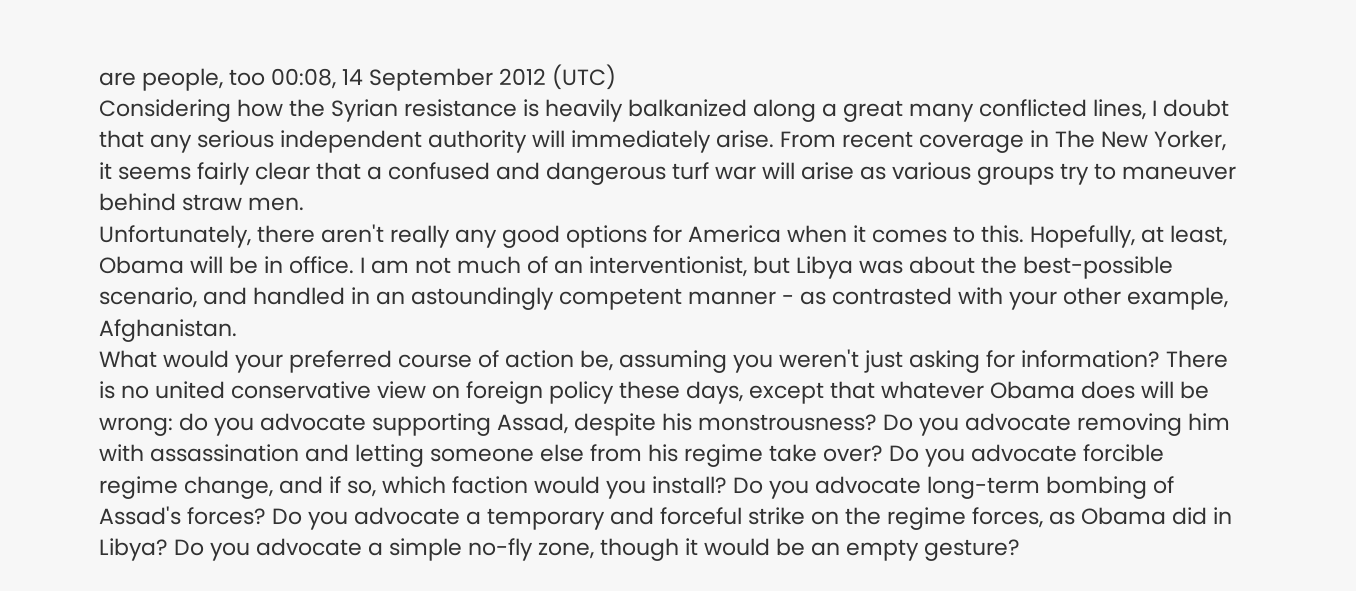are people, too 00:08, 14 September 2012 (UTC)
Considering how the Syrian resistance is heavily balkanized along a great many conflicted lines, I doubt that any serious independent authority will immediately arise. From recent coverage in The New Yorker, it seems fairly clear that a confused and dangerous turf war will arise as various groups try to maneuver behind straw men.
Unfortunately, there aren't really any good options for America when it comes to this. Hopefully, at least, Obama will be in office. I am not much of an interventionist, but Libya was about the best-possible scenario, and handled in an astoundingly competent manner - as contrasted with your other example, Afghanistan.
What would your preferred course of action be, assuming you weren't just asking for information? There is no united conservative view on foreign policy these days, except that whatever Obama does will be wrong: do you advocate supporting Assad, despite his monstrousness? Do you advocate removing him with assassination and letting someone else from his regime take over? Do you advocate forcible regime change, and if so, which faction would you install? Do you advocate long-term bombing of Assad's forces? Do you advocate a temporary and forceful strike on the regime forces, as Obama did in Libya? Do you advocate a simple no-fly zone, though it would be an empty gesture?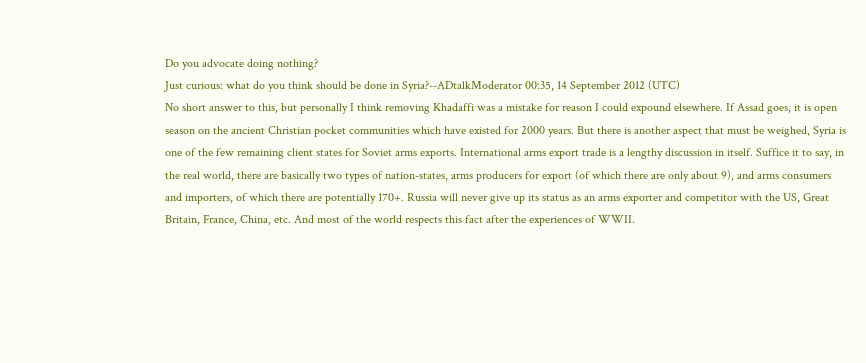Do you advocate doing nothing?
Just curious: what do you think should be done in Syria?--ADtalkModerator 00:35, 14 September 2012 (UTC)
No short answer to this, but personally I think removing Khadaffi was a mistake for reason I could expound elsewhere. If Assad goes, it is open season on the ancient Christian pocket communities which have existed for 2000 years. But there is another aspect that must be weighed, Syria is one of the few remaining client states for Soviet arms exports. International arms export trade is a lengthy discussion in itself. Suffice it to say, in the real world, there are basically two types of nation-states, arms producers for export (of which there are only about 9), and arms consumers and importers, of which there are potentially 170+. Russia will never give up its status as an arms exporter and competitor with the US, Great Britain, France, China, etc. And most of the world respects this fact after the experiences of WWII.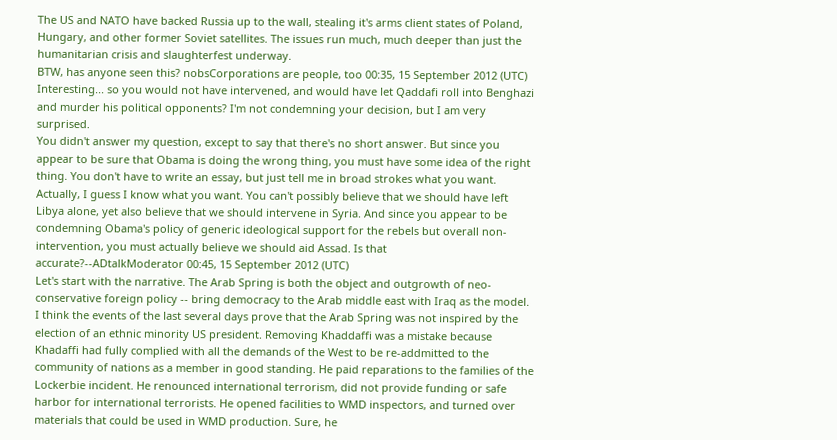The US and NATO have backed Russia up to the wall, stealing it's arms client states of Poland, Hungary, and other former Soviet satellites. The issues run much, much deeper than just the humanitarian crisis and slaughterfest underway.
BTW, has anyone seen this? nobsCorporations are people, too 00:35, 15 September 2012 (UTC)
Interesting... so you would not have intervened, and would have let Qaddafi roll into Benghazi and murder his political opponents? I'm not condemning your decision, but I am very surprised.
You didn't answer my question, except to say that there's no short answer. But since you appear to be sure that Obama is doing the wrong thing, you must have some idea of the right thing. You don't have to write an essay, but just tell me in broad strokes what you want.
Actually, I guess I know what you want. You can't possibly believe that we should have left Libya alone, yet also believe that we should intervene in Syria. And since you appear to be condemning Obama's policy of generic ideological support for the rebels but overall non-intervention, you must actually believe we should aid Assad. Is that accurate?--ADtalkModerator 00:45, 15 September 2012 (UTC)
Let's start with the narrative. The Arab Spring is both the object and outgrowth of neo-conservative foreign policy -- bring democracy to the Arab middle east with Iraq as the model. I think the events of the last several days prove that the Arab Spring was not inspired by the election of an ethnic minority US president. Removing Khaddaffi was a mistake because Khadaffi had fully complied with all the demands of the West to be re-addmitted to the community of nations as a member in good standing. He paid reparations to the families of the Lockerbie incident. He renounced international terrorism, did not provide funding or safe harbor for international terrorists. He opened facilities to WMD inspectors, and turned over materials that could be used in WMD production. Sure, he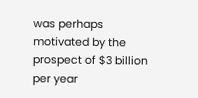was perhaps motivated by the prospect of $3 billion per year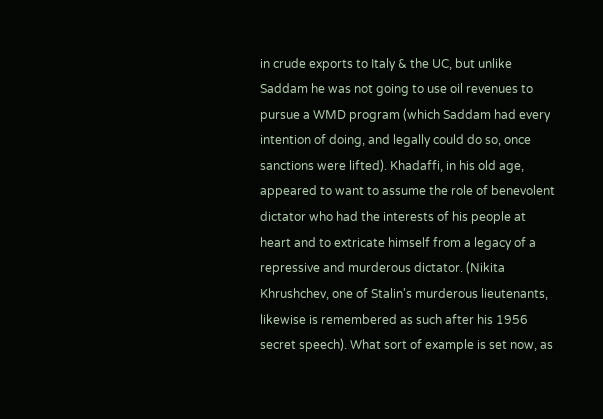in crude exports to Italy & the UC, but unlike Saddam he was not going to use oil revenues to pursue a WMD program (which Saddam had every intention of doing, and legally could do so, once sanctions were lifted). Khadaffi, in his old age, appeared to want to assume the role of benevolent dictator who had the interests of his people at heart and to extricate himself from a legacy of a repressive and murderous dictator. (Nikita Khrushchev, one of Stalin's murderous lieutenants, likewise is remembered as such after his 1956 secret speech). What sort of example is set now, as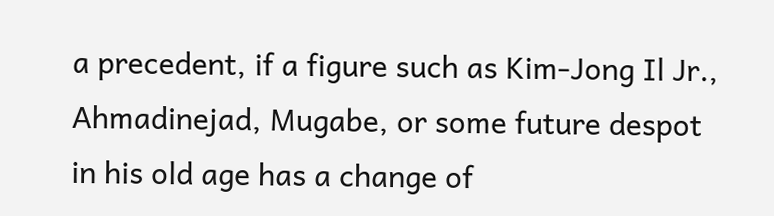a precedent, if a figure such as Kim-Jong Il Jr., Ahmadinejad, Mugabe, or some future despot in his old age has a change of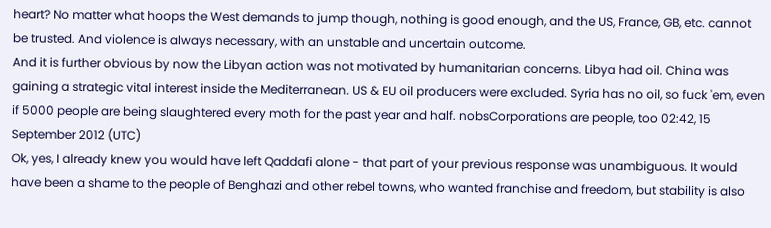heart? No matter what hoops the West demands to jump though, nothing is good enough, and the US, France, GB, etc. cannot be trusted. And violence is always necessary, with an unstable and uncertain outcome.
And it is further obvious by now the Libyan action was not motivated by humanitarian concerns. Libya had oil. China was gaining a strategic vital interest inside the Mediterranean. US & EU oil producers were excluded. Syria has no oil, so fuck 'em, even if 5000 people are being slaughtered every moth for the past year and half. nobsCorporations are people, too 02:42, 15 September 2012 (UTC)
Ok, yes, I already knew you would have left Qaddafi alone - that part of your previous response was unambiguous. It would have been a shame to the people of Benghazi and other rebel towns, who wanted franchise and freedom, but stability is also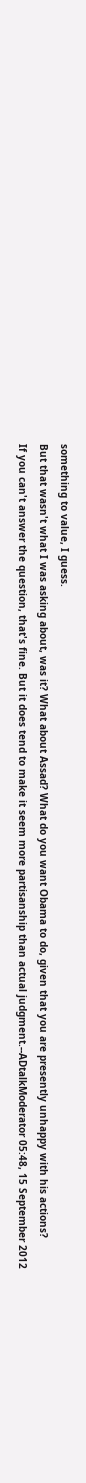something to value, I guess.
But that wasn't what I was asking about, was it? What about Assad? What do you want Obama to do, given that you are presently unhappy with his actions?
If you can't answer the question, that's fine. But it does tend to make it seem more partisanship than actual judgment.--ADtalkModerator 05:48, 15 September 2012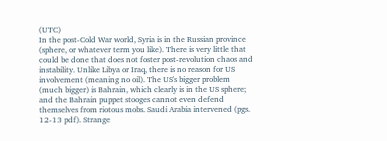(UTC)
In the post-Cold War world, Syria is in the Russian province (sphere, or whatever term you like). There is very little that could be done that does not foster post-revolution chaos and instability. Unlike Libya or Iraq, there is no reason for US involvement (meaning no oil). The US's bigger problem (much bigger) is Bahrain, which clearly is in the US sphere; and the Bahrain puppet stooges cannot even defend themselves from riotous mobs. Saudi Arabia intervened (pgs. 12-13 pdf). Strange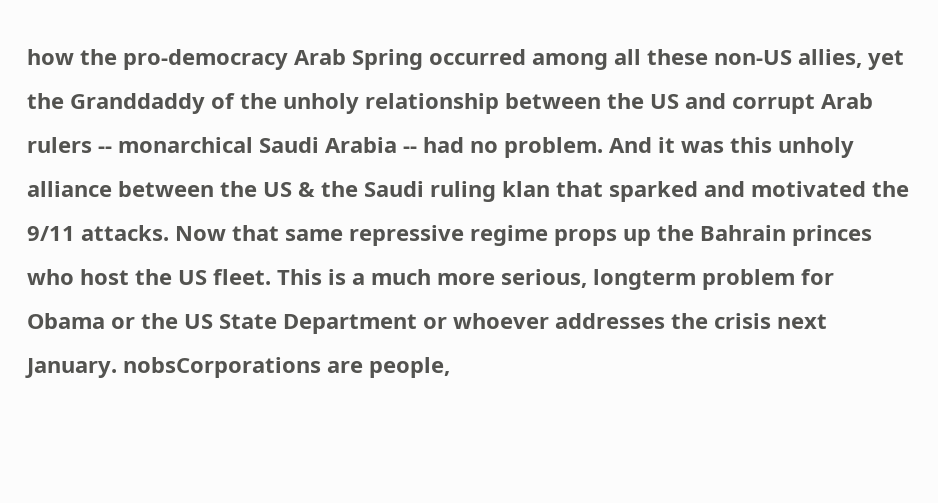how the pro-democracy Arab Spring occurred among all these non-US allies, yet the Granddaddy of the unholy relationship between the US and corrupt Arab rulers -- monarchical Saudi Arabia -- had no problem. And it was this unholy alliance between the US & the Saudi ruling klan that sparked and motivated the 9/11 attacks. Now that same repressive regime props up the Bahrain princes who host the US fleet. This is a much more serious, longterm problem for Obama or the US State Department or whoever addresses the crisis next January. nobsCorporations are people,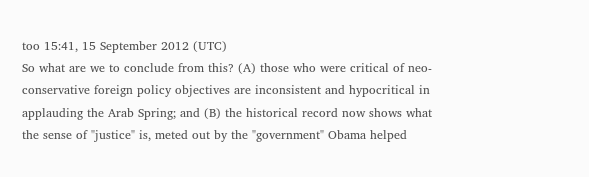too 15:41, 15 September 2012 (UTC)
So what are we to conclude from this? (A) those who were critical of neo-conservative foreign policy objectives are inconsistent and hypocritical in applauding the Arab Spring; and (B) the historical record now shows what the sense of "justice" is, meted out by the "government" Obama helped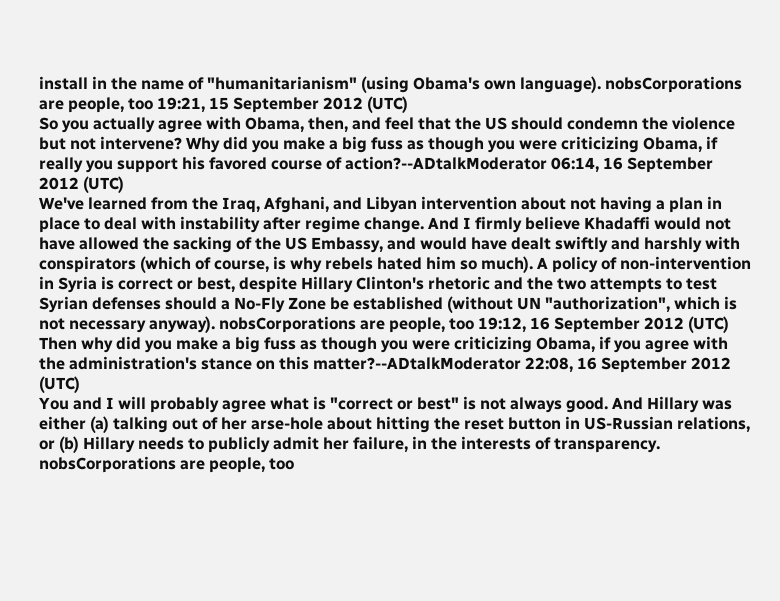install in the name of "humanitarianism" (using Obama's own language). nobsCorporations are people, too 19:21, 15 September 2012 (UTC)
So you actually agree with Obama, then, and feel that the US should condemn the violence but not intervene? Why did you make a big fuss as though you were criticizing Obama, if really you support his favored course of action?--ADtalkModerator 06:14, 16 September 2012 (UTC)
We've learned from the Iraq, Afghani, and Libyan intervention about not having a plan in place to deal with instability after regime change. And I firmly believe Khadaffi would not have allowed the sacking of the US Embassy, and would have dealt swiftly and harshly with conspirators (which of course, is why rebels hated him so much). A policy of non-intervention in Syria is correct or best, despite Hillary Clinton's rhetoric and the two attempts to test Syrian defenses should a No-Fly Zone be established (without UN "authorization", which is not necessary anyway). nobsCorporations are people, too 19:12, 16 September 2012 (UTC)
Then why did you make a big fuss as though you were criticizing Obama, if you agree with the administration's stance on this matter?--ADtalkModerator 22:08, 16 September 2012 (UTC)
You and I will probably agree what is "correct or best" is not always good. And Hillary was either (a) talking out of her arse-hole about hitting the reset button in US-Russian relations, or (b) Hillary needs to publicly admit her failure, in the interests of transparency. nobsCorporations are people, too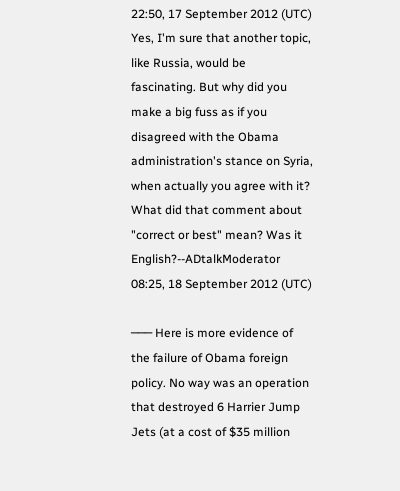22:50, 17 September 2012 (UTC)
Yes, I'm sure that another topic, like Russia, would be fascinating. But why did you make a big fuss as if you disagreed with the Obama administration's stance on Syria, when actually you agree with it? What did that comment about "correct or best" mean? Was it English?--ADtalkModerator 08:25, 18 September 2012 (UTC)

─── Here is more evidence of the failure of Obama foreign policy. No way was an operation that destroyed 6 Harrier Jump Jets (at a cost of $35 million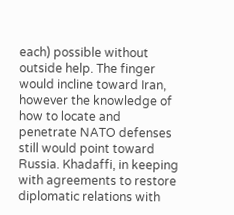each) possible without outside help. The finger would incline toward Iran, however the knowledge of how to locate and penetrate NATO defenses still would point toward Russia. Khadaffi, in keeping with agreements to restore diplomatic relations with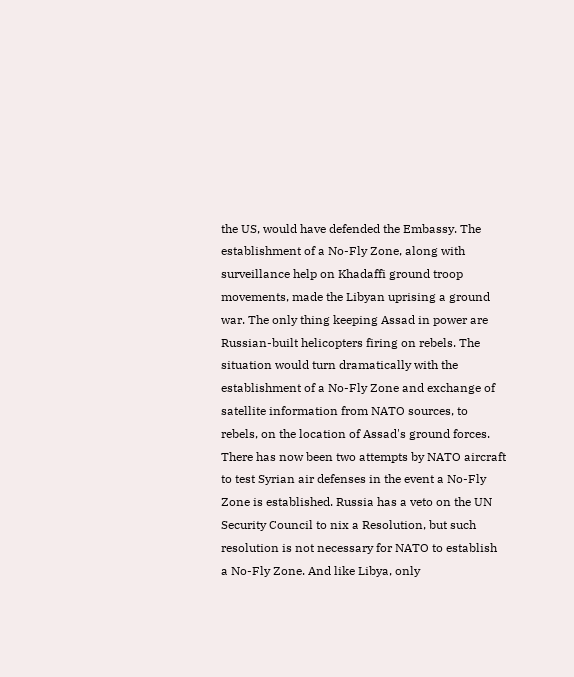the US, would have defended the Embassy. The establishment of a No-Fly Zone, along with surveillance help on Khadaffi ground troop movements, made the Libyan uprising a ground war. The only thing keeping Assad in power are Russian-built helicopters firing on rebels. The situation would turn dramatically with the establishment of a No-Fly Zone and exchange of satellite information from NATO sources, to rebels, on the location of Assad's ground forces. There has now been two attempts by NATO aircraft to test Syrian air defenses in the event a No-Fly Zone is established. Russia has a veto on the UN Security Council to nix a Resolution, but such resolution is not necessary for NATO to establish a No-Fly Zone. And like Libya, only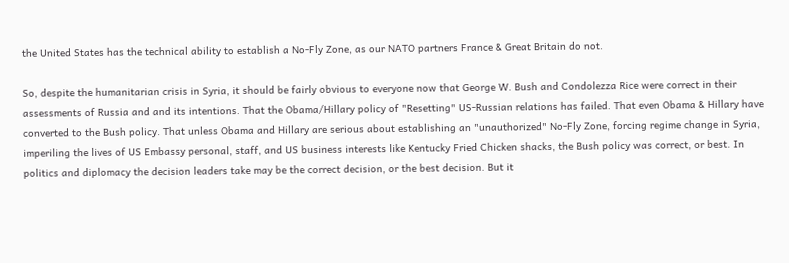the United States has the technical ability to establish a No-Fly Zone, as our NATO partners France & Great Britain do not.

So, despite the humanitarian crisis in Syria, it should be fairly obvious to everyone now that George W. Bush and Condolezza Rice were correct in their assessments of Russia and and its intentions. That the Obama/Hillary policy of "Resetting" US-Russian relations has failed. That even Obama & Hillary have converted to the Bush policy. That unless Obama and Hillary are serious about establishing an "unauthorized" No-Fly Zone, forcing regime change in Syria, imperiling the lives of US Embassy personal, staff, and US business interests like Kentucky Fried Chicken shacks, the Bush policy was correct, or best. In politics and diplomacy the decision leaders take may be the correct decision, or the best decision. But it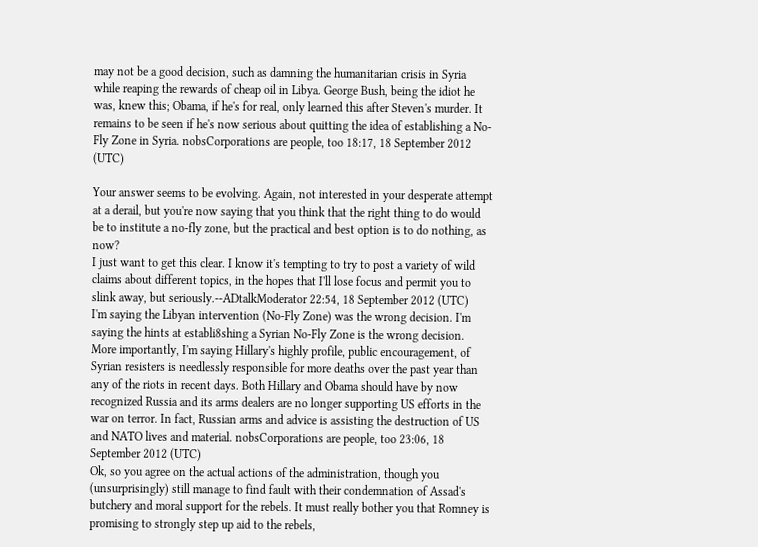may not be a good decision, such as damning the humanitarian crisis in Syria while reaping the rewards of cheap oil in Libya. George Bush, being the idiot he was, knew this; Obama, if he's for real, only learned this after Steven's murder. It remains to be seen if he's now serious about quitting the idea of establishing a No-Fly Zone in Syria. nobsCorporations are people, too 18:17, 18 September 2012 (UTC)

Your answer seems to be evolving. Again, not interested in your desperate attempt at a derail, but you're now saying that you think that the right thing to do would be to institute a no-fly zone, but the practical and best option is to do nothing, as now?
I just want to get this clear. I know it's tempting to try to post a variety of wild claims about different topics, in the hopes that I'll lose focus and permit you to slink away, but seriously.--ADtalkModerator 22:54, 18 September 2012 (UTC)
I'm saying the Libyan intervention (No-Fly Zone) was the wrong decision. I'm saying the hints at establi8shing a Syrian No-Fly Zone is the wrong decision. More importantly, I'm saying Hillary's highly profile, public encouragement, of Syrian resisters is needlessly responsible for more deaths over the past year than any of the riots in recent days. Both Hillary and Obama should have by now recognized Russia and its arms dealers are no longer supporting US efforts in the war on terror. In fact, Russian arms and advice is assisting the destruction of US and NATO lives and material. nobsCorporations are people, too 23:06, 18 September 2012 (UTC)
Ok, so you agree on the actual actions of the administration, though you (unsurprisingly) still manage to find fault with their condemnation of Assad's butchery and moral support for the rebels. It must really bother you that Romney is promising to strongly step up aid to the rebels,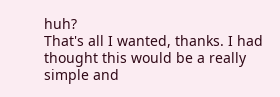huh?
That's all I wanted, thanks. I had thought this would be a really simple and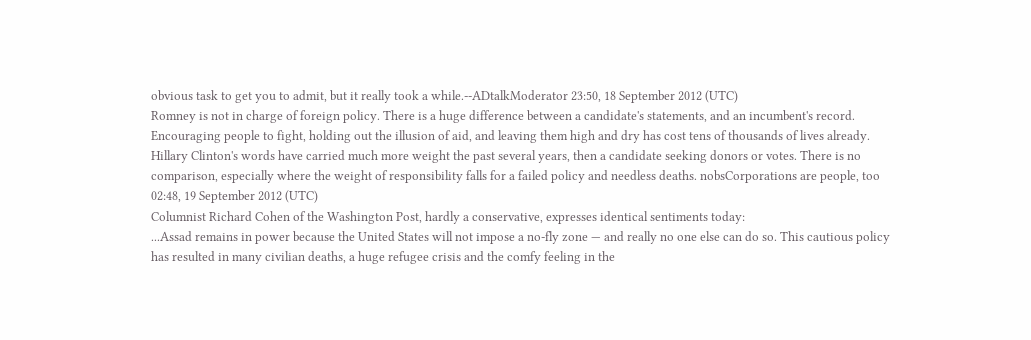obvious task to get you to admit, but it really took a while.--ADtalkModerator 23:50, 18 September 2012 (UTC)
Romney is not in charge of foreign policy. There is a huge difference between a candidate's statements, and an incumbent's record. Encouraging people to fight, holding out the illusion of aid, and leaving them high and dry has cost tens of thousands of lives already. Hillary Clinton's words have carried much more weight the past several years, then a candidate seeking donors or votes. There is no comparison, especially where the weight of responsibility falls for a failed policy and needless deaths. nobsCorporations are people, too 02:48, 19 September 2012 (UTC)
Columnist Richard Cohen of the Washington Post, hardly a conservative, expresses identical sentiments today:
...Assad remains in power because the United States will not impose a no-fly zone — and really no one else can do so. This cautious policy has resulted in many civilian deaths, a huge refugee crisis and the comfy feeling in the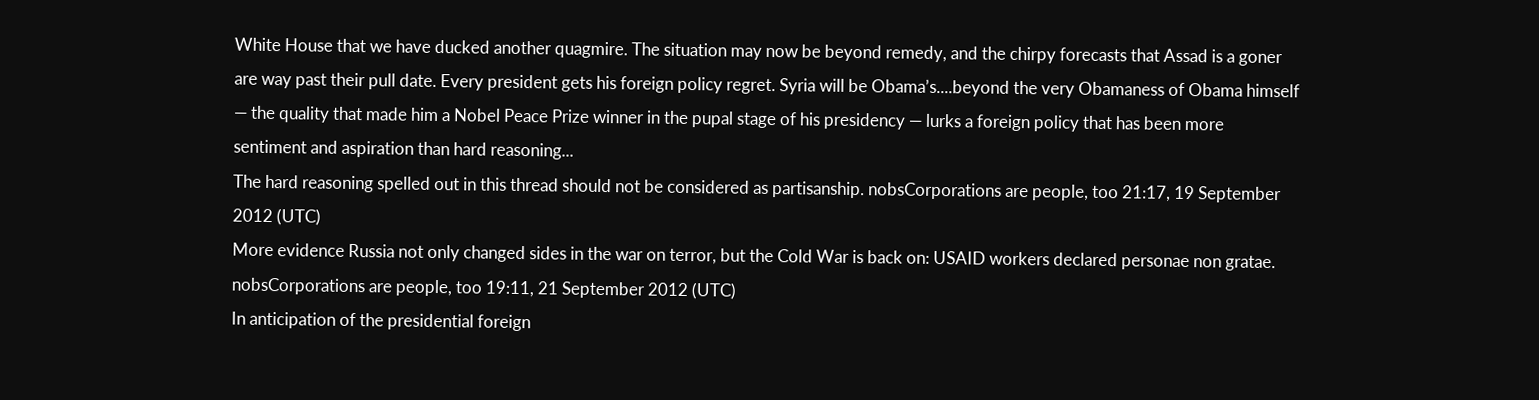White House that we have ducked another quagmire. The situation may now be beyond remedy, and the chirpy forecasts that Assad is a goner are way past their pull date. Every president gets his foreign policy regret. Syria will be Obama’s....beyond the very Obamaness of Obama himself — the quality that made him a Nobel Peace Prize winner in the pupal stage of his presidency — lurks a foreign policy that has been more sentiment and aspiration than hard reasoning...
The hard reasoning spelled out in this thread should not be considered as partisanship. nobsCorporations are people, too 21:17, 19 September 2012 (UTC)
More evidence Russia not only changed sides in the war on terror, but the Cold War is back on: USAID workers declared personae non gratae. nobsCorporations are people, too 19:11, 21 September 2012 (UTC)
In anticipation of the presidential foreign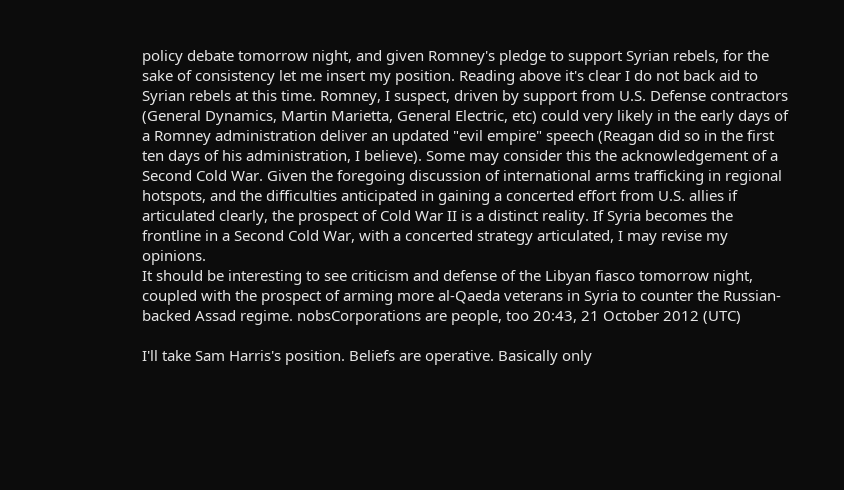policy debate tomorrow night, and given Romney's pledge to support Syrian rebels, for the sake of consistency let me insert my position. Reading above it's clear I do not back aid to Syrian rebels at this time. Romney, I suspect, driven by support from U.S. Defense contractors (General Dynamics, Martin Marietta, General Electric, etc) could very likely in the early days of a Romney administration deliver an updated "evil empire" speech (Reagan did so in the first ten days of his administration, I believe). Some may consider this the acknowledgement of a Second Cold War. Given the foregoing discussion of international arms trafficking in regional hotspots, and the difficulties anticipated in gaining a concerted effort from U.S. allies if articulated clearly, the prospect of Cold War II is a distinct reality. If Syria becomes the frontline in a Second Cold War, with a concerted strategy articulated, I may revise my opinions.
It should be interesting to see criticism and defense of the Libyan fiasco tomorrow night, coupled with the prospect of arming more al-Qaeda veterans in Syria to counter the Russian-backed Assad regime. nobsCorporations are people, too 20:43, 21 October 2012 (UTC)

I'll take Sam Harris's position. Beliefs are operative. Basically only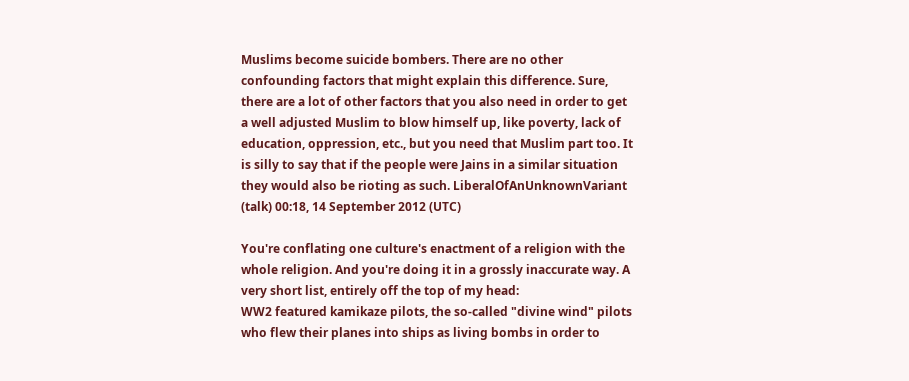Muslims become suicide bombers. There are no other confounding factors that might explain this difference. Sure, there are a lot of other factors that you also need in order to get a well adjusted Muslim to blow himself up, like poverty, lack of education, oppression, etc., but you need that Muslim part too. It is silly to say that if the people were Jains in a similar situation they would also be rioting as such. LiberalOfAnUnknownVariant (talk) 00:18, 14 September 2012 (UTC)

You're conflating one culture's enactment of a religion with the whole religion. And you're doing it in a grossly inaccurate way. A very short list, entirely off the top of my head:
WW2 featured kamikaze pilots, the so-called "divine wind" pilots who flew their planes into ships as living bombs in order to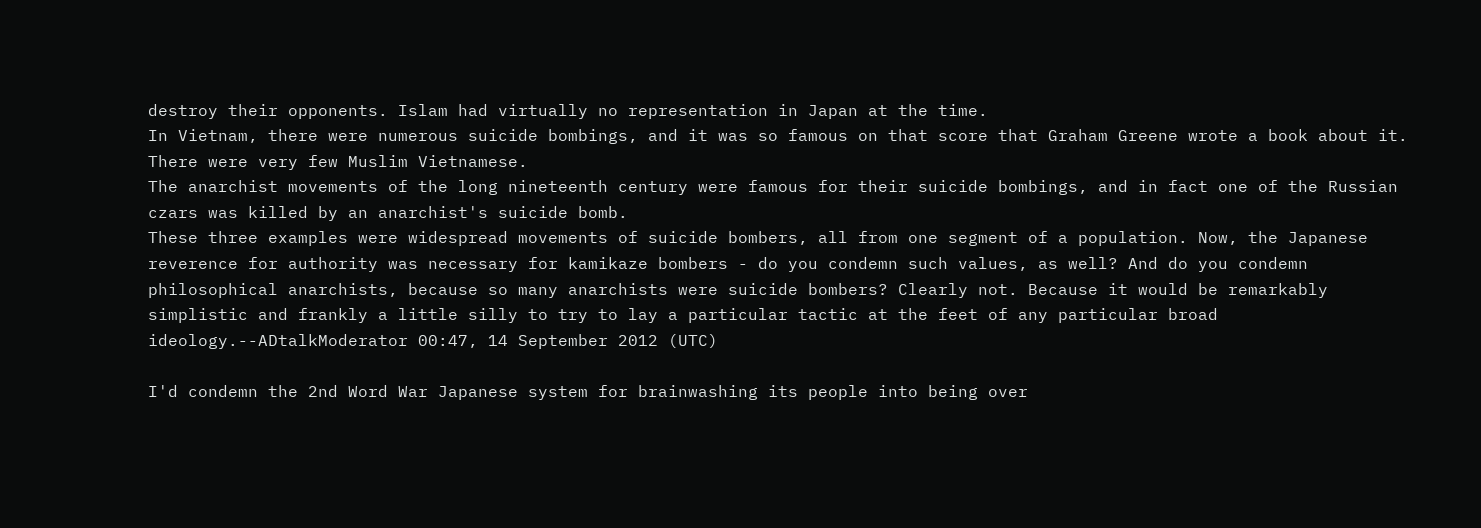destroy their opponents. Islam had virtually no representation in Japan at the time.
In Vietnam, there were numerous suicide bombings, and it was so famous on that score that Graham Greene wrote a book about it. There were very few Muslim Vietnamese.
The anarchist movements of the long nineteenth century were famous for their suicide bombings, and in fact one of the Russian czars was killed by an anarchist's suicide bomb.
These three examples were widespread movements of suicide bombers, all from one segment of a population. Now, the Japanese reverence for authority was necessary for kamikaze bombers - do you condemn such values, as well? And do you condemn philosophical anarchists, because so many anarchists were suicide bombers? Clearly not. Because it would be remarkably simplistic and frankly a little silly to try to lay a particular tactic at the feet of any particular broad ideology.--ADtalkModerator 00:47, 14 September 2012 (UTC)

I'd condemn the 2nd Word War Japanese system for brainwashing its people into being over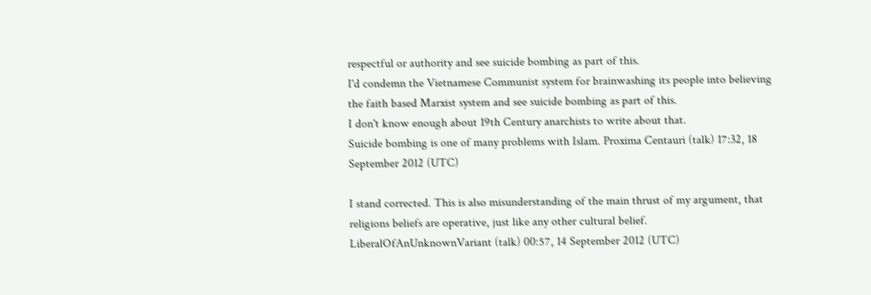respectful or authority and see suicide bombing as part of this.
I'd condemn the Vietnamese Communist system for brainwashing its people into believing the faith based Marxist system and see suicide bombing as part of this.
I don't know enough about 19th Century anarchists to write about that.
Suicide bombing is one of many problems with Islam. Proxima Centauri (talk) 17:32, 18 September 2012 (UTC)

I stand corrected. This is also misunderstanding of the main thrust of my argument, that religions beliefs are operative, just like any other cultural belief. LiberalOfAnUnknownVariant (talk) 00:57, 14 September 2012 (UTC)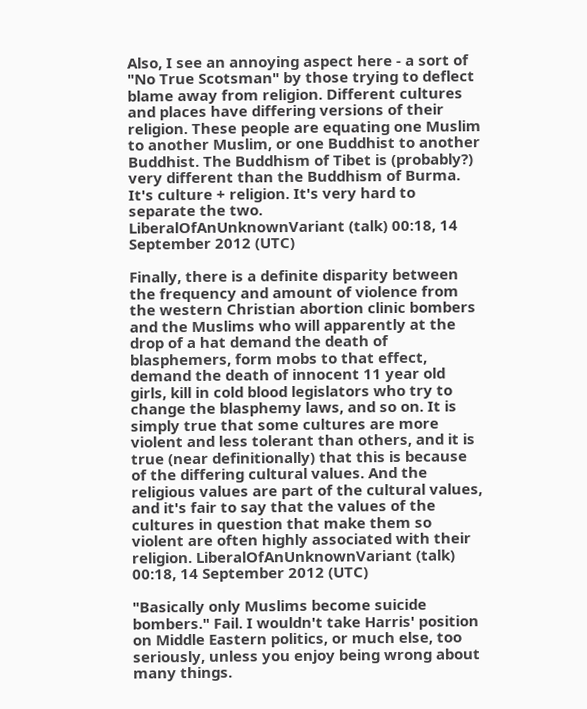Also, I see an annoying aspect here - a sort of "No True Scotsman" by those trying to deflect blame away from religion. Different cultures and places have differing versions of their religion. These people are equating one Muslim to another Muslim, or one Buddhist to another Buddhist. The Buddhism of Tibet is (probably?) very different than the Buddhism of Burma. It's culture + religion. It's very hard to separate the two. LiberalOfAnUnknownVariant (talk) 00:18, 14 September 2012 (UTC)

Finally, there is a definite disparity between the frequency and amount of violence from the western Christian abortion clinic bombers and the Muslims who will apparently at the drop of a hat demand the death of blasphemers, form mobs to that effect, demand the death of innocent 11 year old girls, kill in cold blood legislators who try to change the blasphemy laws, and so on. It is simply true that some cultures are more violent and less tolerant than others, and it is true (near definitionally) that this is because of the differing cultural values. And the religious values are part of the cultural values, and it's fair to say that the values of the cultures in question that make them so violent are often highly associated with their religion. LiberalOfAnUnknownVariant (talk) 00:18, 14 September 2012 (UTC)

"Basically only Muslims become suicide bombers." Fail. I wouldn't take Harris' position on Middle Eastern politics, or much else, too seriously, unless you enjoy being wrong about many things.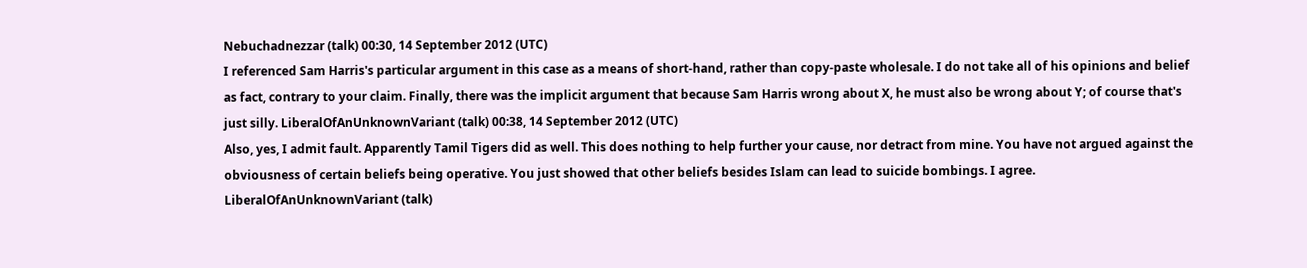Nebuchadnezzar (talk) 00:30, 14 September 2012 (UTC)
I referenced Sam Harris's particular argument in this case as a means of short-hand, rather than copy-paste wholesale. I do not take all of his opinions and belief as fact, contrary to your claim. Finally, there was the implicit argument that because Sam Harris wrong about X, he must also be wrong about Y; of course that's just silly. LiberalOfAnUnknownVariant (talk) 00:38, 14 September 2012 (UTC)
Also, yes, I admit fault. Apparently Tamil Tigers did as well. This does nothing to help further your cause, nor detract from mine. You have not argued against the obviousness of certain beliefs being operative. You just showed that other beliefs besides Islam can lead to suicide bombings. I agree. LiberalOfAnUnknownVariant (talk)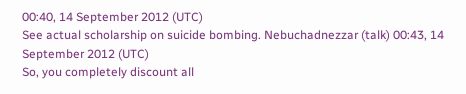00:40, 14 September 2012 (UTC)
See actual scholarship on suicide bombing. Nebuchadnezzar (talk) 00:43, 14 September 2012 (UTC)
So, you completely discount all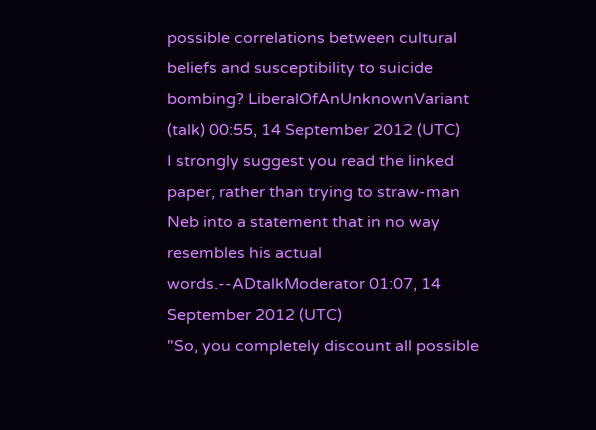possible correlations between cultural beliefs and susceptibility to suicide bombing? LiberalOfAnUnknownVariant (talk) 00:55, 14 September 2012 (UTC)
I strongly suggest you read the linked paper, rather than trying to straw-man Neb into a statement that in no way resembles his actual words.--ADtalkModerator 01:07, 14 September 2012 (UTC)
"So, you completely discount all possible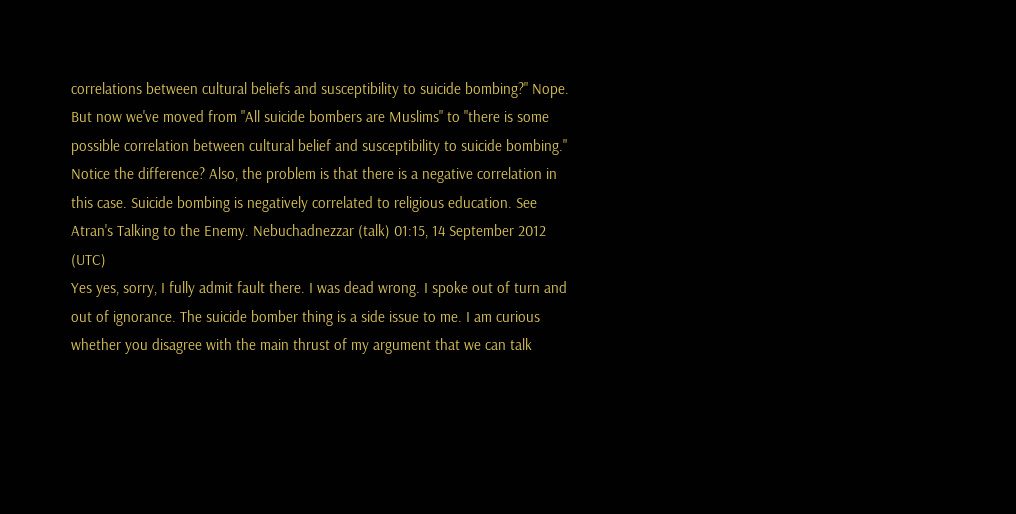correlations between cultural beliefs and susceptibility to suicide bombing?" Nope. But now we've moved from "All suicide bombers are Muslims" to "there is some possible correlation between cultural belief and susceptibility to suicide bombing." Notice the difference? Also, the problem is that there is a negative correlation in this case. Suicide bombing is negatively correlated to religious education. See Atran's Talking to the Enemy. Nebuchadnezzar (talk) 01:15, 14 September 2012 (UTC)
Yes yes, sorry, I fully admit fault there. I was dead wrong. I spoke out of turn and out of ignorance. The suicide bomber thing is a side issue to me. I am curious whether you disagree with the main thrust of my argument that we can talk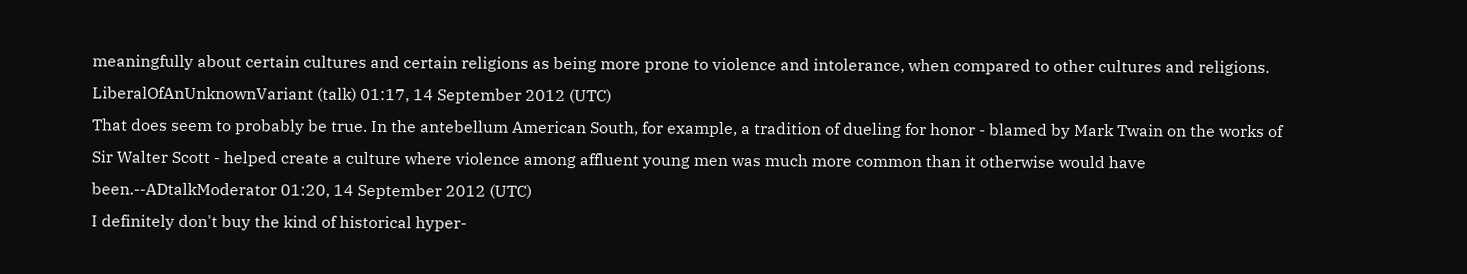meaningfully about certain cultures and certain religions as being more prone to violence and intolerance, when compared to other cultures and religions. LiberalOfAnUnknownVariant (talk) 01:17, 14 September 2012 (UTC)
That does seem to probably be true. In the antebellum American South, for example, a tradition of dueling for honor - blamed by Mark Twain on the works of Sir Walter Scott - helped create a culture where violence among affluent young men was much more common than it otherwise would have been.--ADtalkModerator 01:20, 14 September 2012 (UTC)
I definitely don't buy the kind of historical hyper-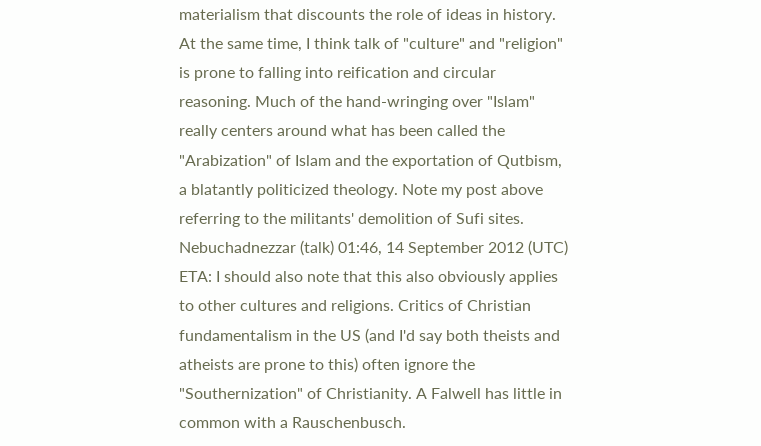materialism that discounts the role of ideas in history. At the same time, I think talk of "culture" and "religion" is prone to falling into reification and circular reasoning. Much of the hand-wringing over "Islam" really centers around what has been called the "Arabization" of Islam and the exportation of Qutbism, a blatantly politicized theology. Note my post above referring to the militants' demolition of Sufi sites. Nebuchadnezzar (talk) 01:46, 14 September 2012 (UTC)
ETA: I should also note that this also obviously applies to other cultures and religions. Critics of Christian fundamentalism in the US (and I'd say both theists and atheists are prone to this) often ignore the "Southernization" of Christianity. A Falwell has little in common with a Rauschenbusch.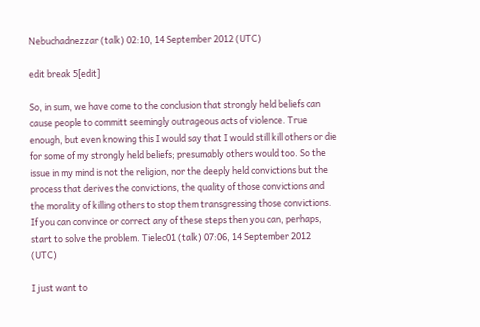Nebuchadnezzar (talk) 02:10, 14 September 2012 (UTC)

edit break 5[edit]

So, in sum, we have come to the conclusion that strongly held beliefs can cause people to committ seemingly outrageous acts of violence. True enough, but even knowing this I would say that I would still kill others or die for some of my strongly held beliefs; presumably others would too. So the issue in my mind is not the religion, nor the deeply held convictions but the process that derives the convictions, the quality of those convictions and the morality of killing others to stop them transgressing those convictions. If you can convince or correct any of these steps then you can, perhaps, start to solve the problem. Tielec01 (talk) 07:06, 14 September 2012 (UTC)

I just want to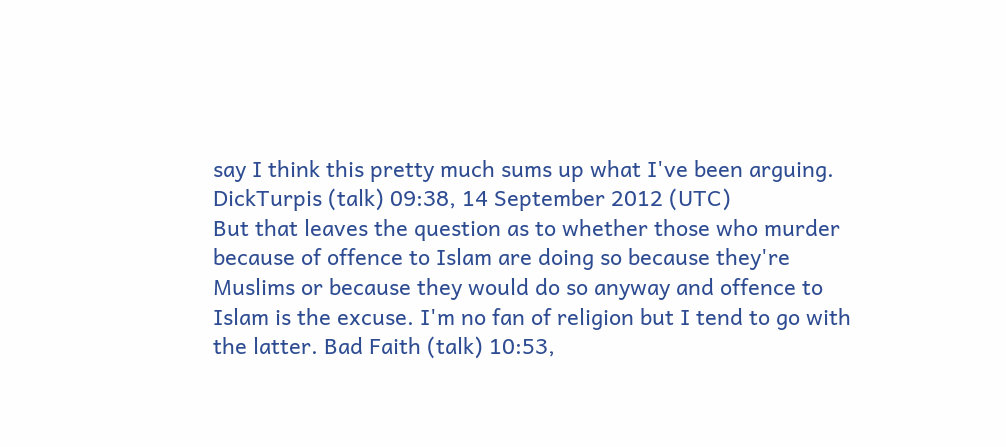say I think this pretty much sums up what I've been arguing. DickTurpis (talk) 09:38, 14 September 2012 (UTC)
But that leaves the question as to whether those who murder because of offence to Islam are doing so because they're Muslims or because they would do so anyway and offence to Islam is the excuse. I'm no fan of religion but I tend to go with the latter. Bad Faith (talk) 10:53,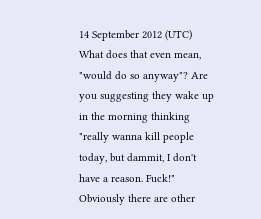14 September 2012 (UTC)
What does that even mean, "would do so anyway"? Are you suggesting they wake up in the morning thinking "really wanna kill people today, but dammit, I don't have a reason. Fuck!" Obviously there are other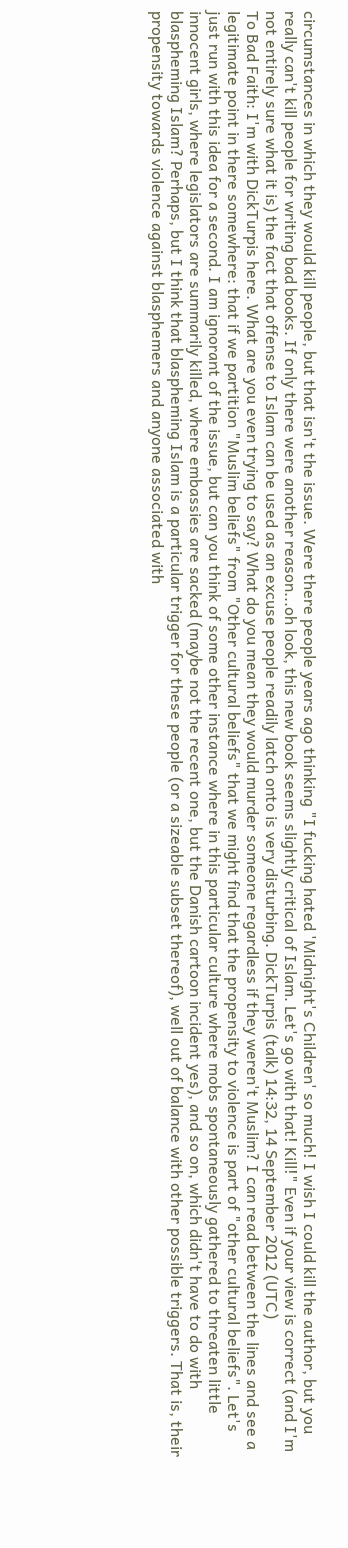circumstances in which they would kill people, but that isn't the issue. Were there people years ago thinking "I fucking hated 'Midnight's Children' so much! I wish I could kill the author, but you really can't kill people for writing bad books. If only there were another reason...oh look, this new book seems slightly critical of Islam. Let's go with that! Kill!" Even if your view is correct (and I'm not entirely sure what it is) the fact that offense to Islam can be used as an excuse people readily latch onto is very disturbing. DickTurpis (talk) 14:32, 14 September 2012 (UTC)
To Bad Faith: I'm with DickTurpis here. What are you even trying to say? What do you mean they would murder someone regardless if they weren't Muslim? I can read between the lines and see a legitimate point in there somewhere: that if we partition "Muslim beliefs" from "Other cultural beliefs" that we might find that the propensity to violence is part of "other cultural beliefs". Let's just run with this idea for a second. I am ignorant of the issue, but can you think of some other instance where in this particular culture where mobs spontaneously gathered to threaten little innocent girls, where legislators are summarily killed, where embassies are sacked (maybe not the recent one, but the Danish cartoon incident yes), and so on, which didn't have to do with blaspheming Islam? Perhaps, but I think that blaspheming Islam is a particular trigger for these people (or a sizeable subset thereof), well out of balance with other possible triggers. That is, their propensity towards violence against blasphemers and anyone associated with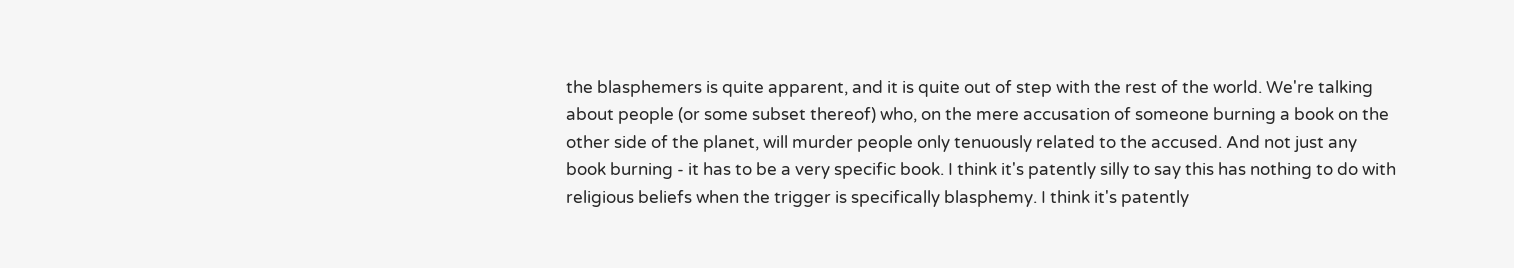the blasphemers is quite apparent, and it is quite out of step with the rest of the world. We're talking about people (or some subset thereof) who, on the mere accusation of someone burning a book on the other side of the planet, will murder people only tenuously related to the accused. And not just any book burning - it has to be a very specific book. I think it's patently silly to say this has nothing to do with religious beliefs when the trigger is specifically blasphemy. I think it's patently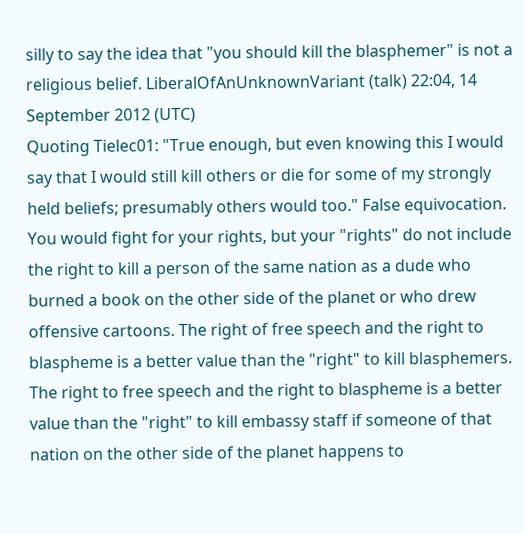silly to say the idea that "you should kill the blasphemer" is not a religious belief. LiberalOfAnUnknownVariant (talk) 22:04, 14 September 2012 (UTC)
Quoting Tielec01: "True enough, but even knowing this I would say that I would still kill others or die for some of my strongly held beliefs; presumably others would too." False equivocation. You would fight for your rights, but your "rights" do not include the right to kill a person of the same nation as a dude who burned a book on the other side of the planet or who drew offensive cartoons. The right of free speech and the right to blaspheme is a better value than the "right" to kill blasphemers. The right to free speech and the right to blaspheme is a better value than the "right" to kill embassy staff if someone of that nation on the other side of the planet happens to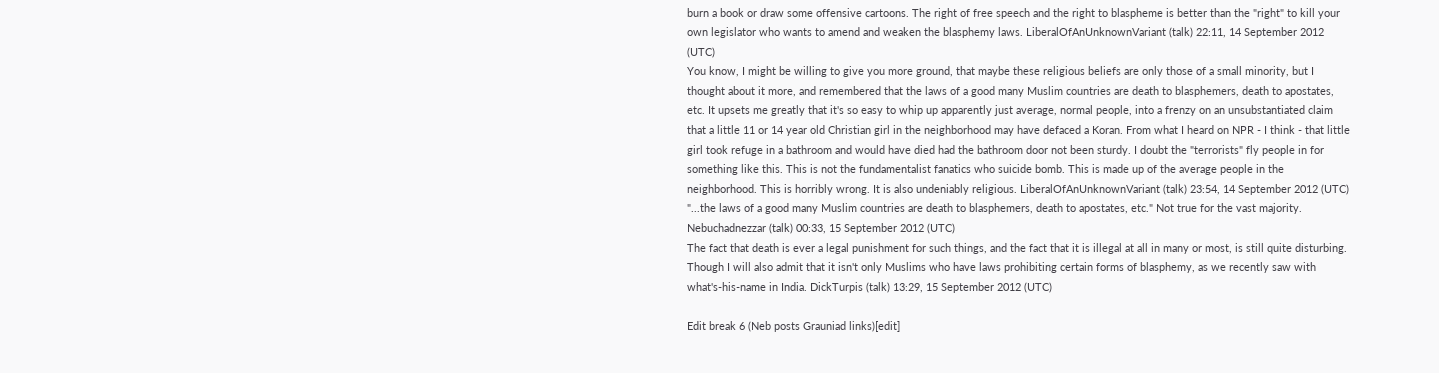burn a book or draw some offensive cartoons. The right of free speech and the right to blaspheme is better than the "right" to kill your own legislator who wants to amend and weaken the blasphemy laws. LiberalOfAnUnknownVariant (talk) 22:11, 14 September 2012 (UTC)
You know, I might be willing to give you more ground, that maybe these religious beliefs are only those of a small minority, but I thought about it more, and remembered that the laws of a good many Muslim countries are death to blasphemers, death to apostates, etc. It upsets me greatly that it's so easy to whip up apparently just average, normal people, into a frenzy on an unsubstantiated claim that a little 11 or 14 year old Christian girl in the neighborhood may have defaced a Koran. From what I heard on NPR - I think - that little girl took refuge in a bathroom and would have died had the bathroom door not been sturdy. I doubt the "terrorists" fly people in for something like this. This is not the fundamentalist fanatics who suicide bomb. This is made up of the average people in the neighborhood. This is horribly wrong. It is also undeniably religious. LiberalOfAnUnknownVariant (talk) 23:54, 14 September 2012 (UTC)
"...the laws of a good many Muslim countries are death to blasphemers, death to apostates, etc." Not true for the vast majority. Nebuchadnezzar (talk) 00:33, 15 September 2012 (UTC)
The fact that death is ever a legal punishment for such things, and the fact that it is illegal at all in many or most, is still quite disturbing. Though I will also admit that it isn't only Muslims who have laws prohibiting certain forms of blasphemy, as we recently saw with what's-his-name in India. DickTurpis (talk) 13:29, 15 September 2012 (UTC)

Edit break 6 (Neb posts Grauniad links)[edit]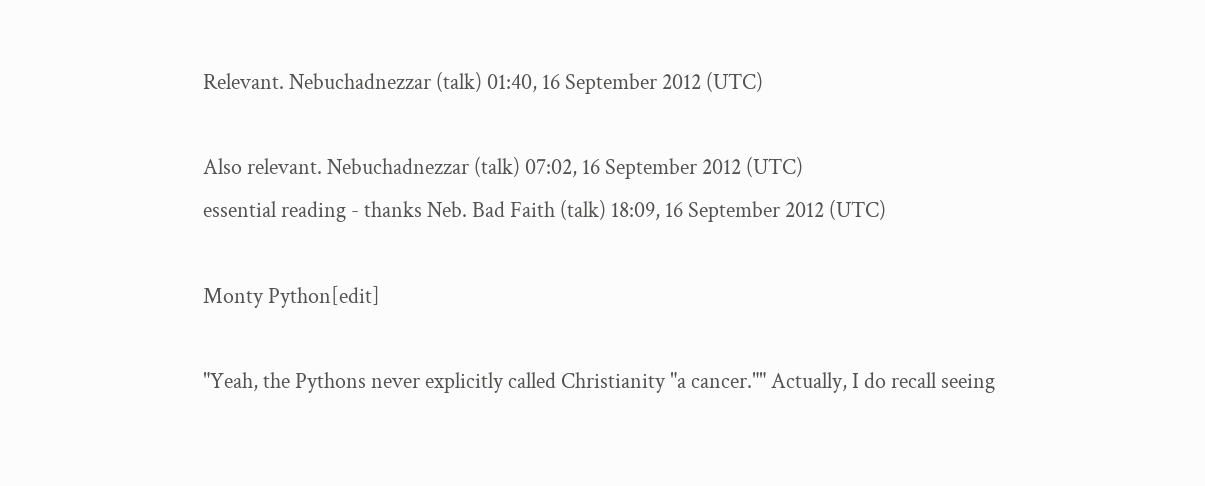Relevant. Nebuchadnezzar (talk) 01:40, 16 September 2012 (UTC)

Also relevant. Nebuchadnezzar (talk) 07:02, 16 September 2012 (UTC)
essential reading - thanks Neb. Bad Faith (talk) 18:09, 16 September 2012 (UTC)

Monty Python[edit]

"Yeah, the Pythons never explicitly called Christianity "a cancer."" Actually, I do recall seeing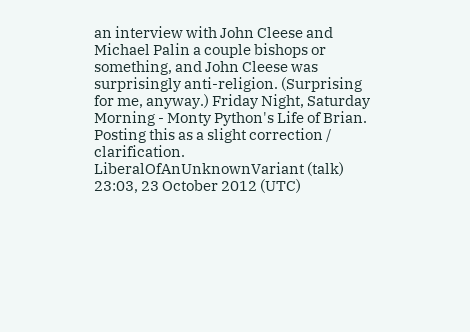an interview with John Cleese and Michael Palin a couple bishops or something, and John Cleese was surprisingly anti-religion. (Surprising for me, anyway.) Friday Night, Saturday Morning - Monty Python's Life of Brian. Posting this as a slight correction / clarification. LiberalOfAnUnknownVariant (talk) 23:03, 23 October 2012 (UTC)